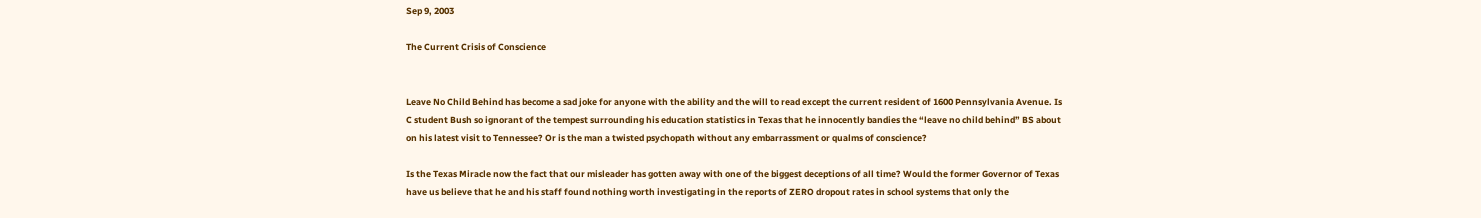Sep 9, 2003

The Current Crisis of Conscience


Leave No Child Behind has become a sad joke for anyone with the ability and the will to read except the current resident of 1600 Pennsylvania Avenue. Is C student Bush so ignorant of the tempest surrounding his education statistics in Texas that he innocently bandies the “leave no child behind” BS about on his latest visit to Tennessee? Or is the man a twisted psychopath without any embarrassment or qualms of conscience?

Is the Texas Miracle now the fact that our misleader has gotten away with one of the biggest deceptions of all time? Would the former Governor of Texas have us believe that he and his staff found nothing worth investigating in the reports of ZERO dropout rates in school systems that only the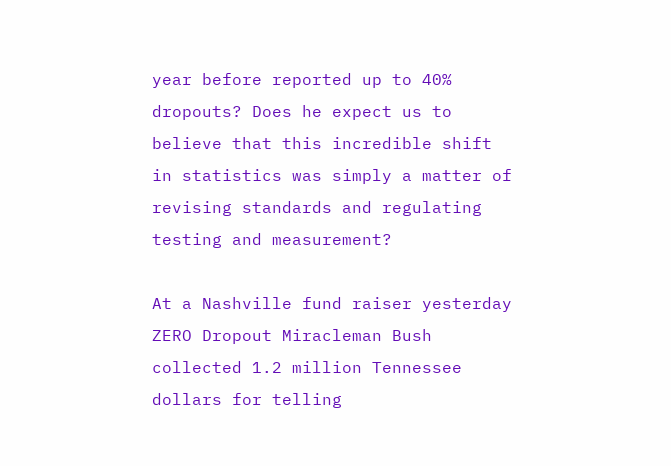year before reported up to 40% dropouts? Does he expect us to believe that this incredible shift in statistics was simply a matter of revising standards and regulating testing and measurement?

At a Nashville fund raiser yesterday ZERO Dropout Miracleman Bush collected 1.2 million Tennessee dollars for telling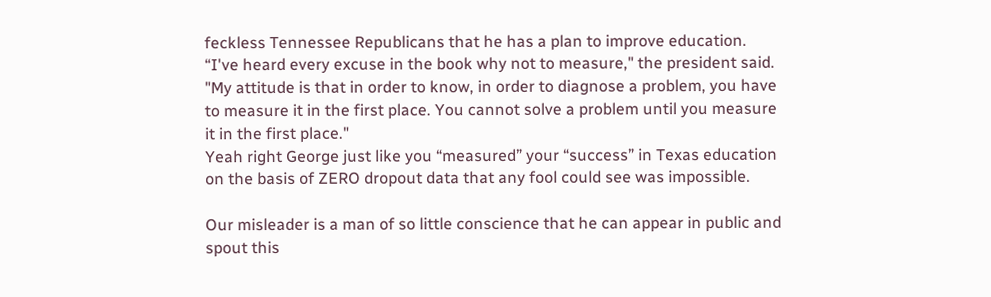feckless Tennessee Republicans that he has a plan to improve education.
“I've heard every excuse in the book why not to measure," the president said. "My attitude is that in order to know, in order to diagnose a problem, you have to measure it in the first place. You cannot solve a problem until you measure it in the first place."
Yeah right George just like you “measured” your “success” in Texas education on the basis of ZERO dropout data that any fool could see was impossible.

Our misleader is a man of so little conscience that he can appear in public and spout this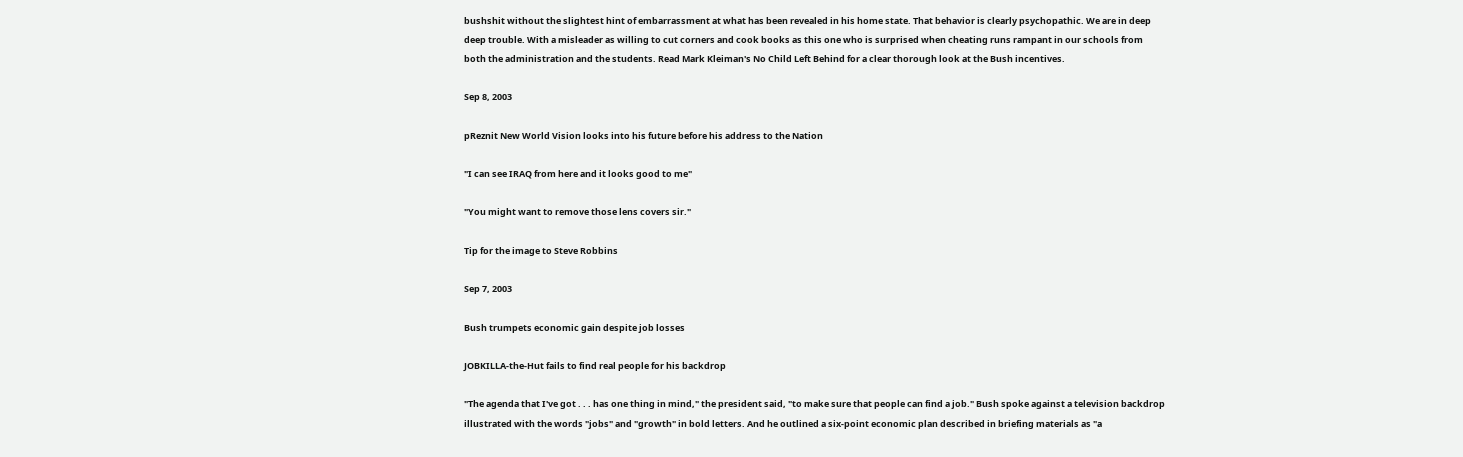bushshit without the slightest hint of embarrassment at what has been revealed in his home state. That behavior is clearly psychopathic. We are in deep deep trouble. With a misleader as willing to cut corners and cook books as this one who is surprised when cheating runs rampant in our schools from both the administration and the students. Read Mark Kleiman's No Child Left Behind for a clear thorough look at the Bush incentives.

Sep 8, 2003

pReznit New World Vision looks into his future before his address to the Nation

"I can see IRAQ from here and it looks good to me"

"You might want to remove those lens covers sir."

Tip for the image to Steve Robbins

Sep 7, 2003

Bush trumpets economic gain despite job losses

JOBKILLA-the-Hut fails to find real people for his backdrop

"The agenda that I've got . . . has one thing in mind," the president said, "to make sure that people can find a job." Bush spoke against a television backdrop illustrated with the words "jobs" and "growth" in bold letters. And he outlined a six-point economic plan described in briefing materials as "a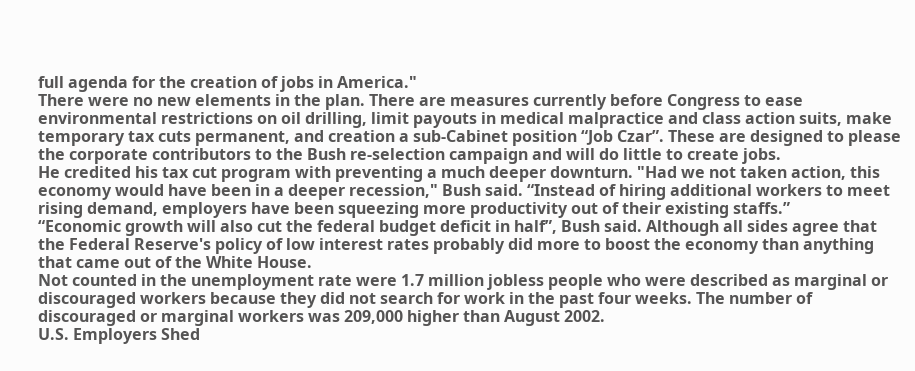full agenda for the creation of jobs in America."
There were no new elements in the plan. There are measures currently before Congress to ease environmental restrictions on oil drilling, limit payouts in medical malpractice and class action suits, make temporary tax cuts permanent, and creation a sub-Cabinet position “Job Czar”. These are designed to please the corporate contributors to the Bush re-selection campaign and will do little to create jobs.
He credited his tax cut program with preventing a much deeper downturn. "Had we not taken action, this economy would have been in a deeper recession," Bush said. “Instead of hiring additional workers to meet rising demand, employers have been squeezing more productivity out of their existing staffs.”
“Economic growth will also cut the federal budget deficit in half”, Bush said. Although all sides agree that the Federal Reserve's policy of low interest rates probably did more to boost the economy than anything that came out of the White House.
Not counted in the unemployment rate were 1.7 million jobless people who were described as marginal or discouraged workers because they did not search for work in the past four weeks. The number of discouraged or marginal workers was 209,000 higher than August 2002.
U.S. Employers Shed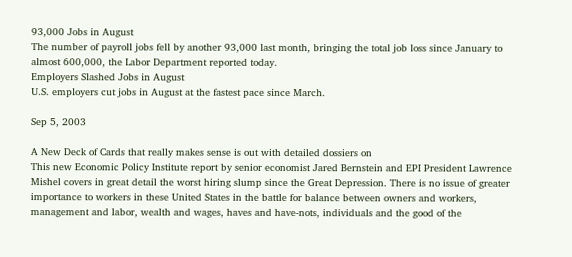93,000 Jobs in August
The number of payroll jobs fell by another 93,000 last month, bringing the total job loss since January to almost 600,000, the Labor Department reported today.
Employers Slashed Jobs in August
U.S. employers cut jobs in August at the fastest pace since March.

Sep 5, 2003

A New Deck of Cards that really makes sense is out with detailed dossiers on
This new Economic Policy Institute report by senior economist Jared Bernstein and EPI President Lawrence Mishel covers in great detail the worst hiring slump since the Great Depression. There is no issue of greater importance to workers in these United States in the battle for balance between owners and workers, management and labor, wealth and wages, haves and have-nots, individuals and the good of the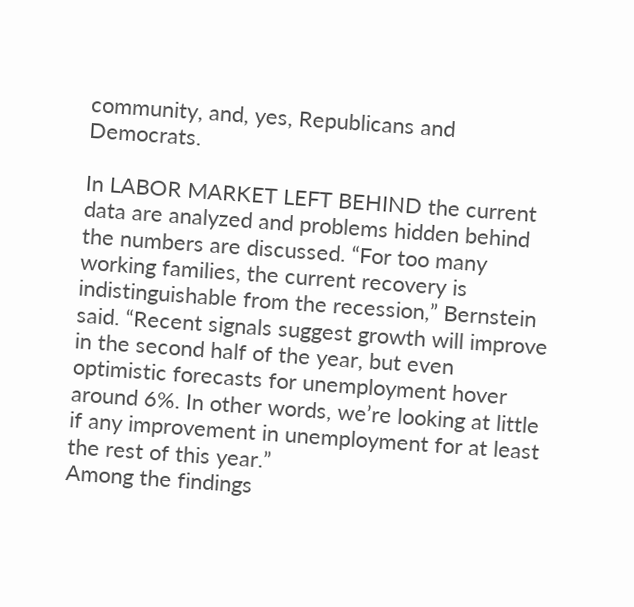community, and, yes, Republicans and Democrats.

In LABOR MARKET LEFT BEHIND the current data are analyzed and problems hidden behind the numbers are discussed. “For too many working families, the current recovery is indistinguishable from the recession,” Bernstein said. “Recent signals suggest growth will improve in the second half of the year, but even optimistic forecasts for unemployment hover around 6%. In other words, we’re looking at little if any improvement in unemployment for at least the rest of this year.”
Among the findings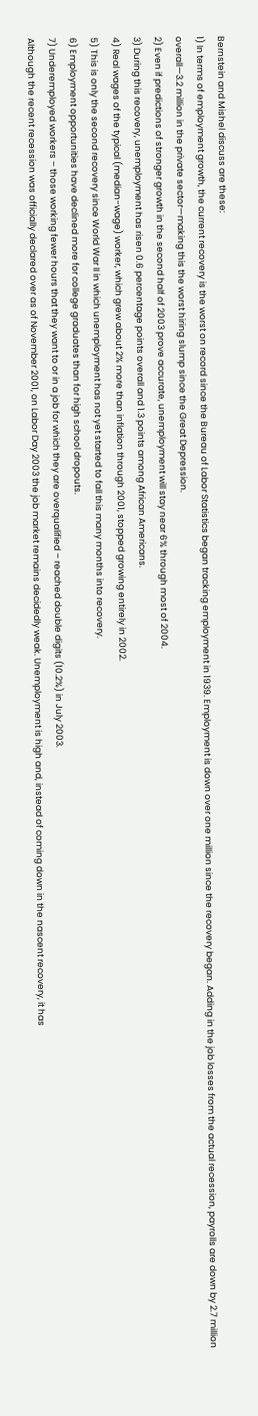Bernstein and Mishel discuss are these:
1) In terms of employment growth, the current recovery is the worst on record since the Bureau of Labor Statistics began tracking employment in 1939. Employment is down over one million since the recovery began. Adding in the job losses from the actual recession, payrolls are down by 2.7 million overall—3.2 million in the private sector—making this the worst hiring slump since the Great Depression.
2) Even if predictions of stronger growth in the second half of 2003 prove accurate, unemployment will stay near 6% through most of 2004.
3) During this recovery, unemployment has risen 0.6 percentage points overall and 1.3 points among African Americans.
4) Real wages of the typical (median-wage) worker, which grew about 2% more than inflation through 2001, stopped growing entirely in 2002.
5) This is only the second recovery since World War II in which unemployment has not yet started to fall this many months into recovery.
6) Employment opportunities have declined more for college graduates than for high school dropouts.
7) Underemployed workers – those working fewer hours that they want to or in a job for which they are overqualified – reached double digits (10.2%) in July 2003.
Although the recent recession was officially declared over as of November 2001, on Labor Day 2003 the job market remains decidedly weak. Unemployment is high and, instead of coming down in the nascent recovery, it has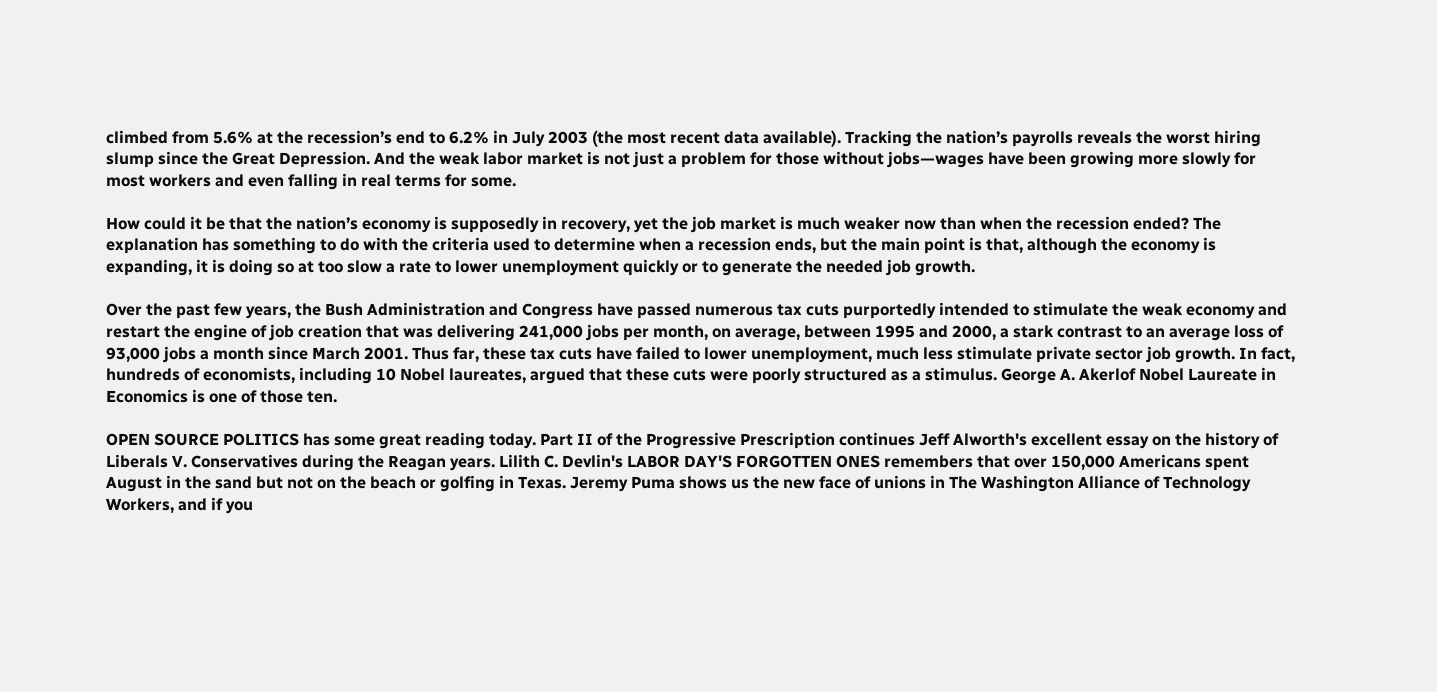climbed from 5.6% at the recession’s end to 6.2% in July 2003 (the most recent data available). Tracking the nation’s payrolls reveals the worst hiring slump since the Great Depression. And the weak labor market is not just a problem for those without jobs—wages have been growing more slowly for most workers and even falling in real terms for some.

How could it be that the nation’s economy is supposedly in recovery, yet the job market is much weaker now than when the recession ended? The explanation has something to do with the criteria used to determine when a recession ends, but the main point is that, although the economy is expanding, it is doing so at too slow a rate to lower unemployment quickly or to generate the needed job growth.

Over the past few years, the Bush Administration and Congress have passed numerous tax cuts purportedly intended to stimulate the weak economy and restart the engine of job creation that was delivering 241,000 jobs per month, on average, between 1995 and 2000, a stark contrast to an average loss of 93,000 jobs a month since March 2001. Thus far, these tax cuts have failed to lower unemployment, much less stimulate private sector job growth. In fact, hundreds of economists, including 10 Nobel laureates, argued that these cuts were poorly structured as a stimulus. George A. Akerlof Nobel Laureate in Economics is one of those ten.

OPEN SOURCE POLITICS has some great reading today. Part II of the Progressive Prescription continues Jeff Alworth's excellent essay on the history of Liberals V. Conservatives during the Reagan years. Lilith C. Devlin's LABOR DAY'S FORGOTTEN ONES remembers that over 150,000 Americans spent August in the sand but not on the beach or golfing in Texas. Jeremy Puma shows us the new face of unions in The Washington Alliance of Technology Workers, and if you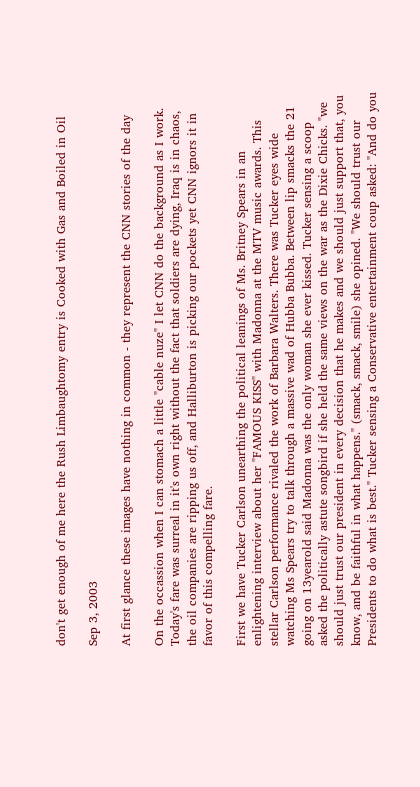don't get enough of me here the Rush Limbaughtomy entry is Cooked with Gas and Boiled in Oil

Sep 3, 2003

At first glance these images have nothing in common - they represent the CNN stories of the day

On the occassion when I can stomach a little "cable nuze" I let CNN do the background as I work. Today's fare was surreal in it's own right without the fact that soldiers are dying, Iraq is in chaos, the oil companies are ripping us off, and Halliburton is picking our pockets yet CNN ignors it in favor of this compelling fare.

First we have Tucker Carlson unearthing the political leanings of Ms. Britney Spears in an enlightening interview about her "FAMOUS KISS" with Madonna at the MTV music awards. This stellar Carlson performance rivaled the work of Barbara Walters. There was Tucker eyes wide watching Ms Spears try to talk through a massive wad of Hubba Bubba. Between lip smacks the 21 going on 13yearold said Madonna was the only woman she ever kissed. Tucker sensing a scoop asked the politically astute songbird if she held the same views on the war as the Dixie Chicks. "we should just trust our president in every decision that he makes and we should just support that, you know, and be faithful in what happens." (smack, smack, smile) she opined. "We should trust our Presidents to do what is best." Tucker sensing a Conservative entertainment coup asked: "And do you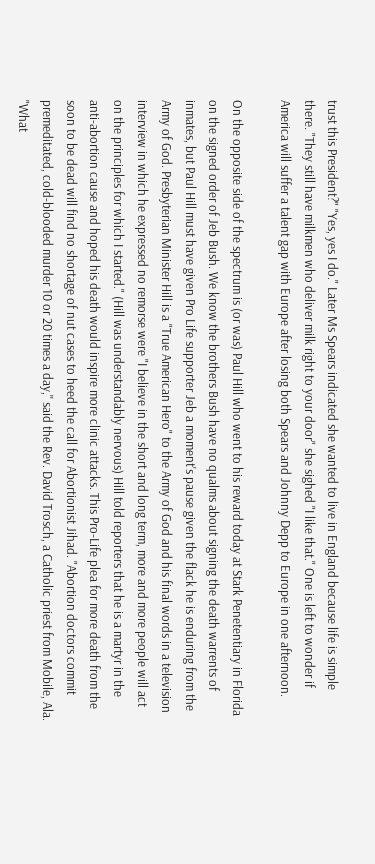trust this President?" "Yes, yes I do." Later Ms Spears indicated she wanted to live in England because life is simple there. "They still have milkmen who deliver milk right to your door" she sighed "I like that." One is left to wonder if America will suffer a talent gap with Europe after losing both Spears and Johnny Depp to Europe in one afternoon.

On the opposite side of the spectrum is (or was) Paul Hill who went to his reward today at Stark Penetentiary in Florida on the signed order of Jeb Bush. We know the brothers Bush have no qualms about signing the death warrents of inmates, but Paul Hill must have given Pro Life supporter Jeb a moment's pause given the flack he is enduring from the Army of God. Presbyterian Minister Hill is a "True American Hero" to the Army of God and his final words in a television interview in which he expressed no remorse were "I believe in the short and long term, more and more people will act on the principles for which I started." (Hill was understandably nervous) Hill told reporters that he is a martyr in the anti-abortion cause and hoped his death would inspire more clinic attacks. This Pro-Life plea for more death from the soon to be dead will find no shortage of nut cases to heed the call for Abortionist Jihad. "Abortion doctors commit premeditated, cold-blooded murder 10 or 20 times a day,'' said the Rev. David Trosch, a Catholic priest from Mobile, Ala. "What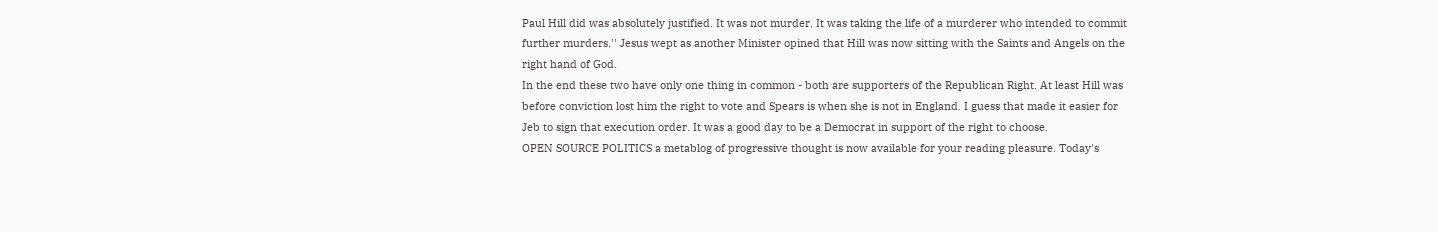Paul Hill did was absolutely justified. It was not murder. It was taking the life of a murderer who intended to commit further murders.'' Jesus wept as another Minister opined that Hill was now sitting with the Saints and Angels on the right hand of God.
In the end these two have only one thing in common - both are supporters of the Republican Right. At least Hill was before conviction lost him the right to vote and Spears is when she is not in England. I guess that made it easier for Jeb to sign that execution order. It was a good day to be a Democrat in support of the right to choose.
OPEN SOURCE POLITICS a metablog of progressive thought is now available for your reading pleasure. Today's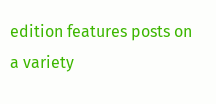edition features posts on a variety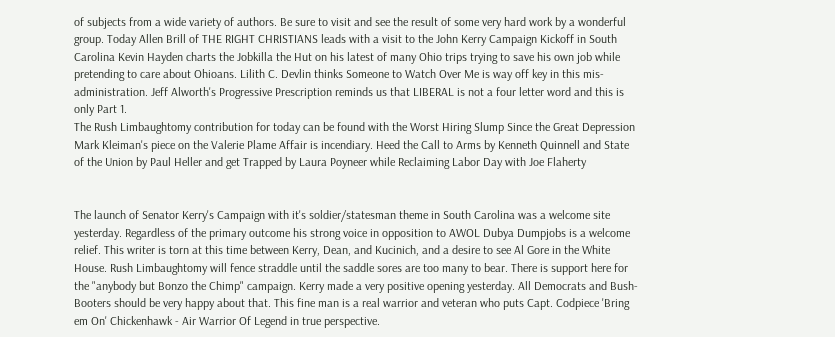of subjects from a wide variety of authors. Be sure to visit and see the result of some very hard work by a wonderful group. Today Allen Brill of THE RIGHT CHRISTIANS leads with a visit to the John Kerry Campaign Kickoff in South Carolina Kevin Hayden charts the Jobkilla the Hut on his latest of many Ohio trips trying to save his own job while pretending to care about Ohioans. Lilith C. Devlin thinks Someone to Watch Over Me is way off key in this mis-administration. Jeff Alworth's Progressive Prescription reminds us that LIBERAL is not a four letter word and this is only Part 1.
The Rush Limbaughtomy contribution for today can be found with the Worst Hiring Slump Since the Great Depression Mark Kleiman's piece on the Valerie Plame Affair is incendiary. Heed the Call to Arms by Kenneth Quinnell and State of the Union by Paul Heller and get Trapped by Laura Poyneer while Reclaiming Labor Day with Joe Flaherty


The launch of Senator Kerry's Campaign with it's soldier/statesman theme in South Carolina was a welcome site yesterday. Regardless of the primary outcome his strong voice in opposition to AWOL Dubya Dumpjobs is a welcome relief. This writer is torn at this time between Kerry, Dean, and Kucinich, and a desire to see Al Gore in the White House. Rush Limbaughtomy will fence straddle until the saddle sores are too many to bear. There is support here for the "anybody but Bonzo the Chimp" campaign. Kerry made a very positive opening yesterday. All Democrats and Bush-Booters should be very happy about that. This fine man is a real warrior and veteran who puts Capt. Codpiece 'Bring em On' Chickenhawk - Air Warrior Of Legend in true perspective.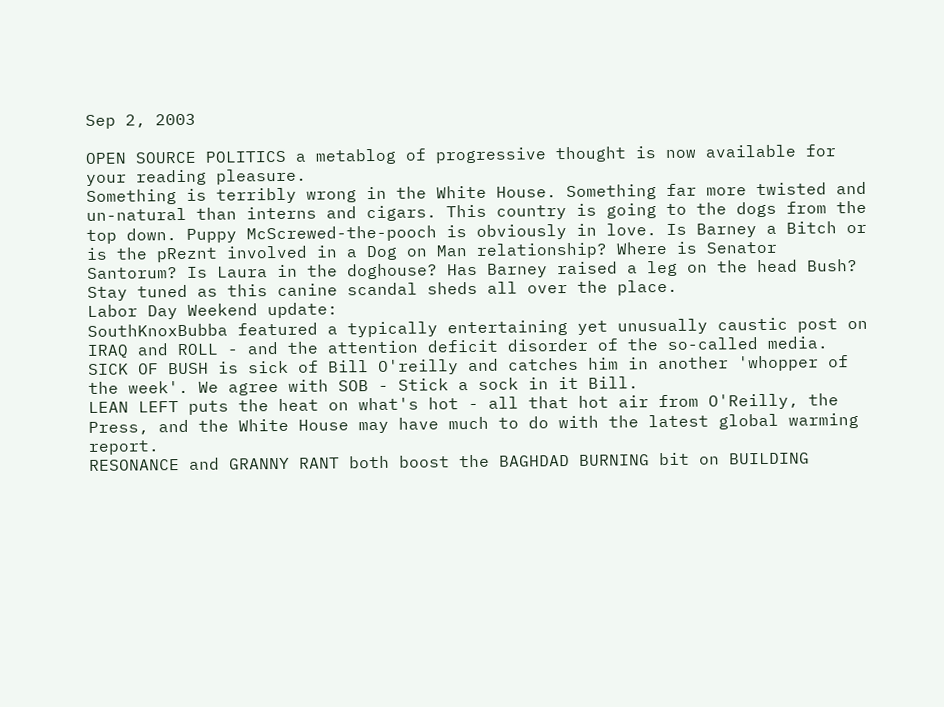Sep 2, 2003

OPEN SOURCE POLITICS a metablog of progressive thought is now available for your reading pleasure.
Something is terribly wrong in the White House. Something far more twisted and un-natural than interns and cigars. This country is going to the dogs from the top down. Puppy McScrewed-the-pooch is obviously in love. Is Barney a Bitch or is the pReznt involved in a Dog on Man relationship? Where is Senator Santorum? Is Laura in the doghouse? Has Barney raised a leg on the head Bush? Stay tuned as this canine scandal sheds all over the place.
Labor Day Weekend update:
SouthKnoxBubba featured a typically entertaining yet unusually caustic post on IRAQ and ROLL - and the attention deficit disorder of the so-called media.
SICK OF BUSH is sick of Bill O'reilly and catches him in another 'whopper of the week'. We agree with SOB - Stick a sock in it Bill.
LEAN LEFT puts the heat on what's hot - all that hot air from O'Reilly, the Press, and the White House may have much to do with the latest global warming report.
RESONANCE and GRANNY RANT both boost the BAGHDAD BURNING bit on BUILDING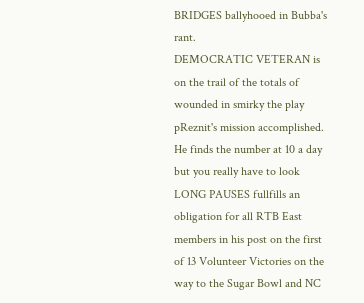BRIDGES ballyhooed in Bubba's rant.
DEMOCRATIC VETERAN is on the trail of the totals of wounded in smirky the play pReznit's mission accomplished. He finds the number at 10 a day but you really have to look
LONG PAUSES fullfills an obligation for all RTB East members in his post on the first of 13 Volunteer Victories on the way to the Sugar Bowl and NC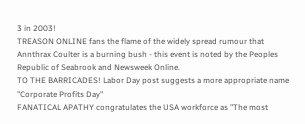3 in 2003!
TREASON ONLINE fans the flame of the widely spread rumour that Annthrax Coulter is a burning bush - this event is noted by the Peoples Republic of Seabrook and Newsweek Online.
TO THE BARRICADES! Labor Day post suggests a more appropriate name "Corporate Profits Day"
FANATICAL APATHY congratulates the USA workforce as "The most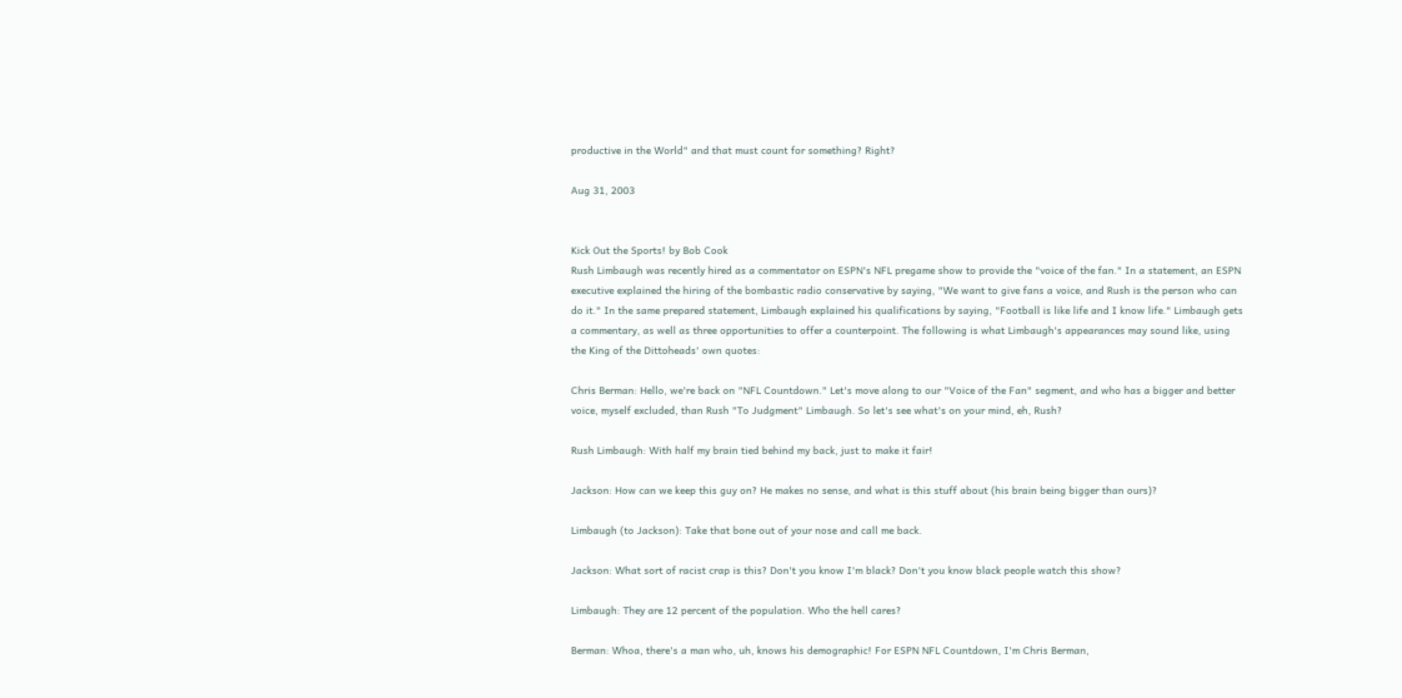productive in the World" and that must count for something? Right?

Aug 31, 2003


Kick Out the Sports! by Bob Cook
Rush Limbaugh was recently hired as a commentator on ESPN's NFL pregame show to provide the "voice of the fan." In a statement, an ESPN executive explained the hiring of the bombastic radio conservative by saying, "We want to give fans a voice, and Rush is the person who can do it." In the same prepared statement, Limbaugh explained his qualifications by saying, "Football is like life and I know life." Limbaugh gets a commentary, as well as three opportunities to offer a counterpoint. The following is what Limbaugh's appearances may sound like, using the King of the Dittoheads' own quotes:

Chris Berman: Hello, we're back on "NFL Countdown." Let's move along to our "Voice of the Fan" segment, and who has a bigger and better voice, myself excluded, than Rush "To Judgment" Limbaugh. So let's see what's on your mind, eh, Rush?

Rush Limbaugh: With half my brain tied behind my back, just to make it fair!

Jackson: How can we keep this guy on? He makes no sense, and what is this stuff about (his brain being bigger than ours)?

Limbaugh (to Jackson): Take that bone out of your nose and call me back.

Jackson: What sort of racist crap is this? Don't you know I'm black? Don't you know black people watch this show?

Limbaugh: They are 12 percent of the population. Who the hell cares?

Berman: Whoa, there's a man who, uh, knows his demographic! For ESPN NFL Countdown, I'm Chris Berman,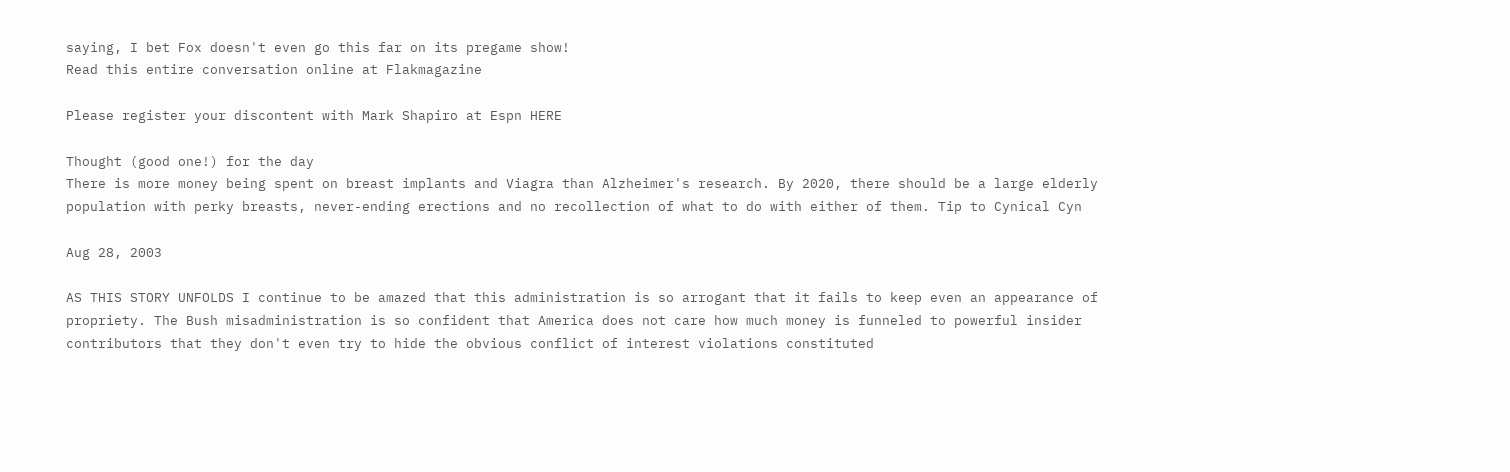saying, I bet Fox doesn't even go this far on its pregame show!
Read this entire conversation online at Flakmagazine

Please register your discontent with Mark Shapiro at Espn HERE

Thought (good one!) for the day
There is more money being spent on breast implants and Viagra than Alzheimer's research. By 2020, there should be a large elderly population with perky breasts, never-ending erections and no recollection of what to do with either of them. Tip to Cynical Cyn

Aug 28, 2003

AS THIS STORY UNFOLDS I continue to be amazed that this administration is so arrogant that it fails to keep even an appearance of propriety. The Bush misadministration is so confident that America does not care how much money is funneled to powerful insider contributors that they don't even try to hide the obvious conflict of interest violations constituted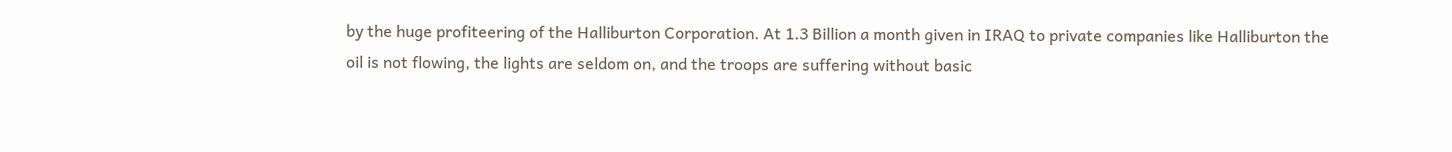by the huge profiteering of the Halliburton Corporation. At 1.3 Billion a month given in IRAQ to private companies like Halliburton the oil is not flowing, the lights are seldom on, and the troops are suffering without basic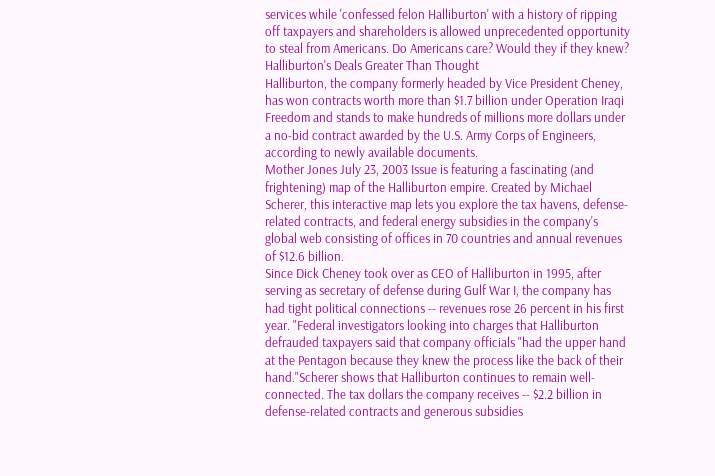services while 'confessed felon Halliburton' with a history of ripping off taxpayers and shareholders is allowed unprecedented opportunity to steal from Americans. Do Americans care? Would they if they knew?
Halliburton's Deals Greater Than Thought
Halliburton, the company formerly headed by Vice President Cheney, has won contracts worth more than $1.7 billion under Operation Iraqi Freedom and stands to make hundreds of millions more dollars under a no-bid contract awarded by the U.S. Army Corps of Engineers, according to newly available documents.
Mother Jones July 23, 2003 Issue is featuring a fascinating (and frightening) map of the Halliburton empire. Created by Michael Scherer, this interactive map lets you explore the tax havens, defense-related contracts, and federal energy subsidies in the company's global web consisting of offices in 70 countries and annual revenues of $12.6 billion.
Since Dick Cheney took over as CEO of Halliburton in 1995, after serving as secretary of defense during Gulf War I, the company has had tight political connections -- revenues rose 26 percent in his first year. "Federal investigators looking into charges that Halliburton defrauded taxpayers said that company officials "had the upper hand at the Pentagon because they knew the process like the back of their hand."Scherer shows that Halliburton continues to remain well-connected. The tax dollars the company receives -- $2.2 billion in defense-related contracts and generous subsidies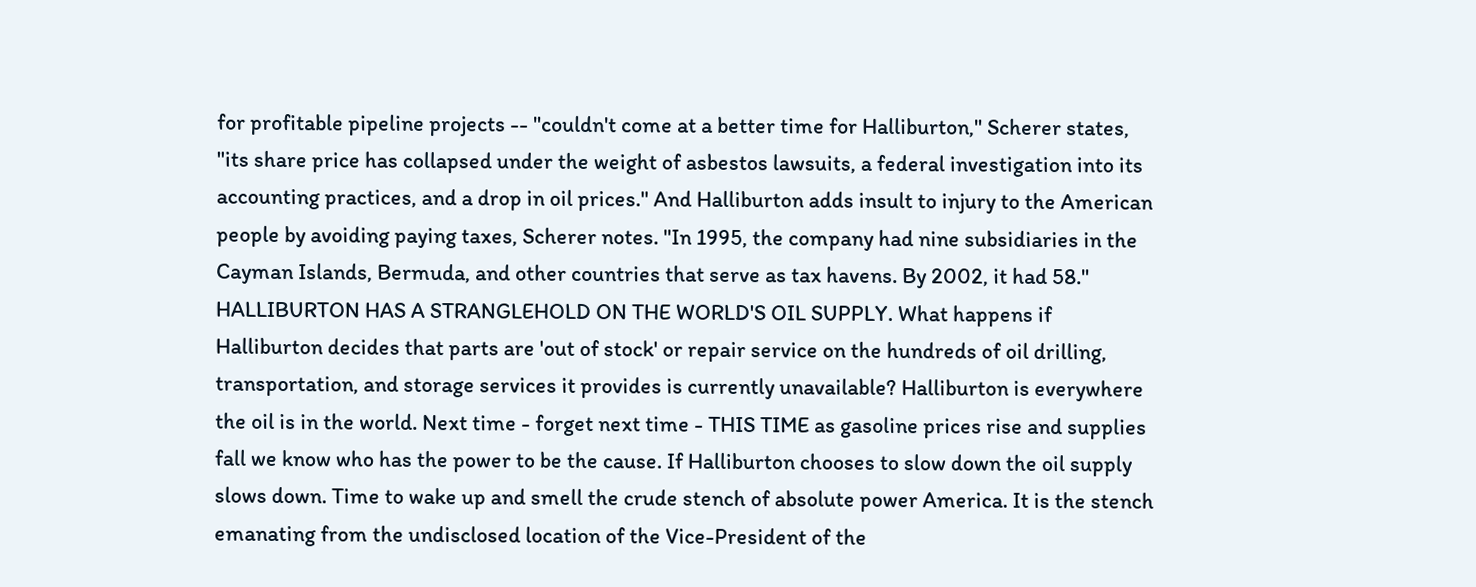for profitable pipeline projects -- "couldn't come at a better time for Halliburton," Scherer states, "its share price has collapsed under the weight of asbestos lawsuits, a federal investigation into its accounting practices, and a drop in oil prices." And Halliburton adds insult to injury to the American people by avoiding paying taxes, Scherer notes. "In 1995, the company had nine subsidiaries in the Cayman Islands, Bermuda, and other countries that serve as tax havens. By 2002, it had 58."
HALLIBURTON HAS A STRANGLEHOLD ON THE WORLD'S OIL SUPPLY. What happens if Halliburton decides that parts are 'out of stock' or repair service on the hundreds of oil drilling, transportation, and storage services it provides is currently unavailable? Halliburton is everywhere the oil is in the world. Next time - forget next time - THIS TIME as gasoline prices rise and supplies fall we know who has the power to be the cause. If Halliburton chooses to slow down the oil supply slows down. Time to wake up and smell the crude stench of absolute power America. It is the stench emanating from the undisclosed location of the Vice-President of the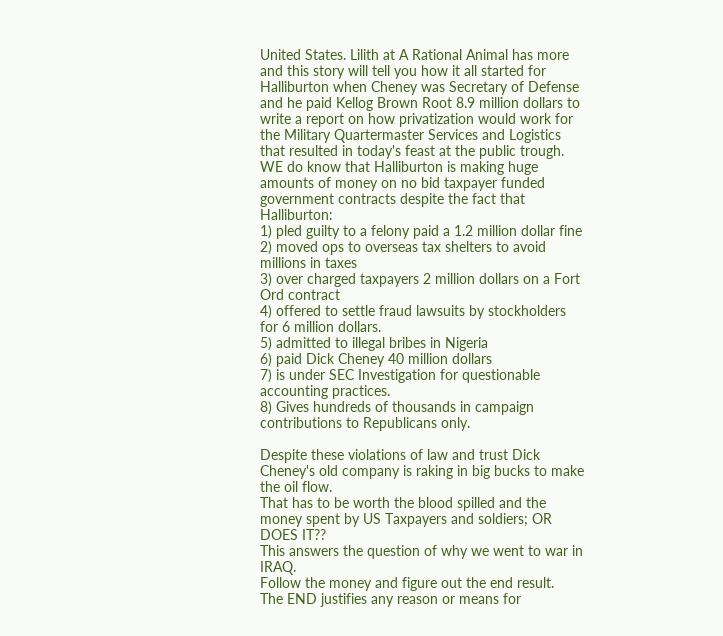United States. Lilith at A Rational Animal has more and this story will tell you how it all started for Halliburton when Cheney was Secretary of Defense and he paid Kellog Brown Root 8.9 million dollars to write a report on how privatization would work for the Military Quartermaster Services and Logistics that resulted in today's feast at the public trough.
WE do know that Halliburton is making huge amounts of money on no bid taxpayer funded government contracts despite the fact that Halliburton:
1) pled guilty to a felony paid a 1.2 million dollar fine
2) moved ops to overseas tax shelters to avoid millions in taxes
3) over charged taxpayers 2 million dollars on a Fort Ord contract
4) offered to settle fraud lawsuits by stockholders for 6 million dollars.
5) admitted to illegal bribes in Nigeria
6) paid Dick Cheney 40 million dollars
7) is under SEC Investigation for questionable accounting practices.
8) Gives hundreds of thousands in campaign contributions to Republicans only.

Despite these violations of law and trust Dick Cheney's old company is raking in big bucks to make the oil flow.
That has to be worth the blood spilled and the money spent by US Taxpayers and soldiers; OR DOES IT??
This answers the question of why we went to war in IRAQ.
Follow the money and figure out the end result.
The END justifies any reason or means for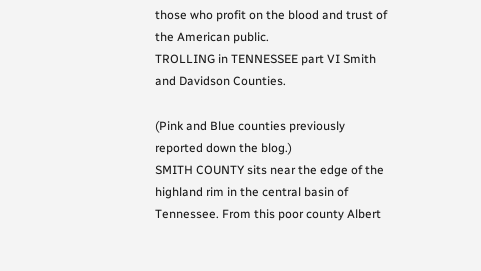those who profit on the blood and trust of the American public.
TROLLING in TENNESSEE part VI Smith and Davidson Counties.

(Pink and Blue counties previously reported down the blog.)
SMITH COUNTY sits near the edge of the highland rim in the central basin of Tennessee. From this poor county Albert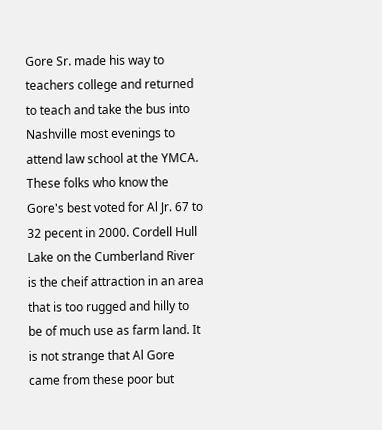Gore Sr. made his way to teachers college and returned to teach and take the bus into Nashville most evenings to attend law school at the YMCA. These folks who know the Gore's best voted for Al Jr. 67 to 32 pecent in 2000. Cordell Hull Lake on the Cumberland River is the cheif attraction in an area that is too rugged and hilly to be of much use as farm land. It is not strange that Al Gore came from these poor but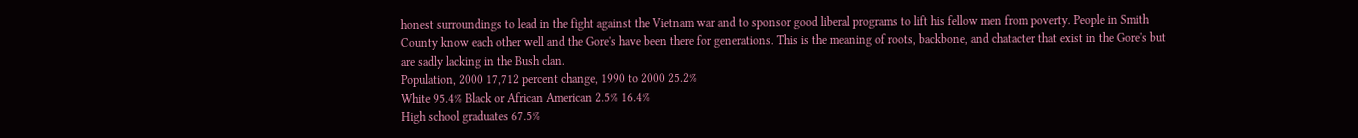honest surroundings to lead in the fight against the Vietnam war and to sponsor good liberal programs to lift his fellow men from poverty. People in Smith County know each other well and the Gore's have been there for generations. This is the meaning of roots, backbone, and chatacter that exist in the Gore's but are sadly lacking in the Bush clan.
Population, 2000 17,712 percent change, 1990 to 2000 25.2%
White 95.4% Black or African American 2.5% 16.4%
High school graduates 67.5%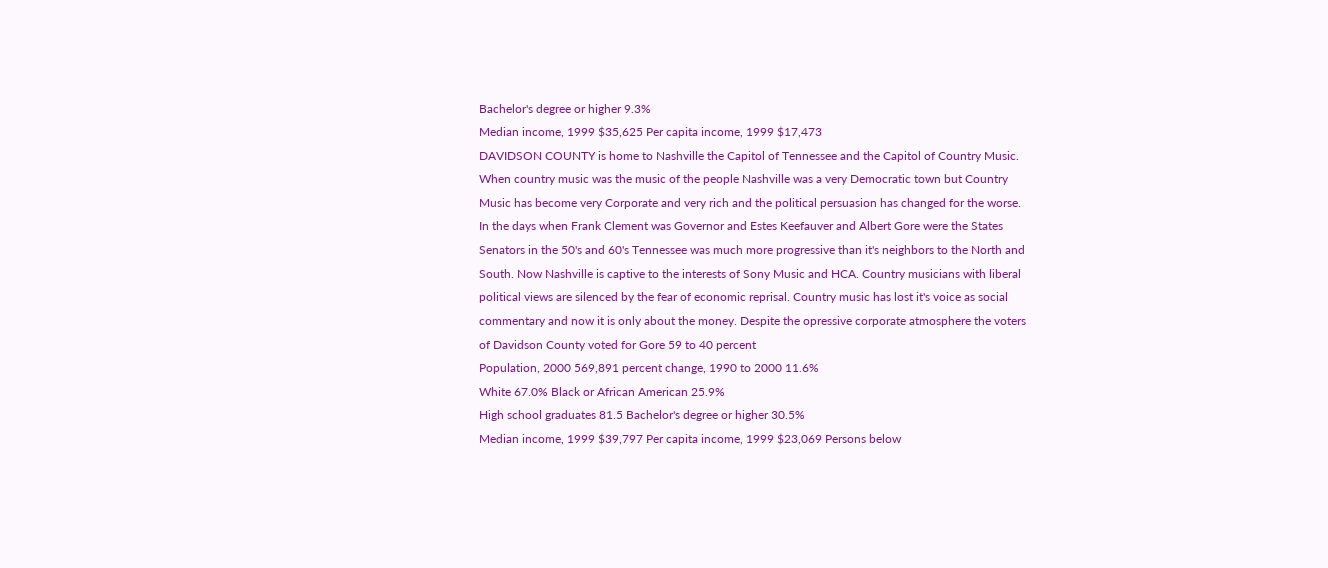Bachelor's degree or higher 9.3%
Median income, 1999 $35,625 Per capita income, 1999 $17,473
DAVIDSON COUNTY is home to Nashville the Capitol of Tennessee and the Capitol of Country Music. When country music was the music of the people Nashville was a very Democratic town but Country Music has become very Corporate and very rich and the political persuasion has changed for the worse. In the days when Frank Clement was Governor and Estes Keefauver and Albert Gore were the States Senators in the 50's and 60's Tennessee was much more progressive than it's neighbors to the North and South. Now Nashville is captive to the interests of Sony Music and HCA. Country musicians with liberal political views are silenced by the fear of economic reprisal. Country music has lost it's voice as social commentary and now it is only about the money. Despite the opressive corporate atmosphere the voters of Davidson County voted for Gore 59 to 40 percent
Population, 2000 569,891 percent change, 1990 to 2000 11.6%
White 67.0% Black or African American 25.9%
High school graduates 81.5 Bachelor's degree or higher 30.5%
Median income, 1999 $39,797 Per capita income, 1999 $23,069 Persons below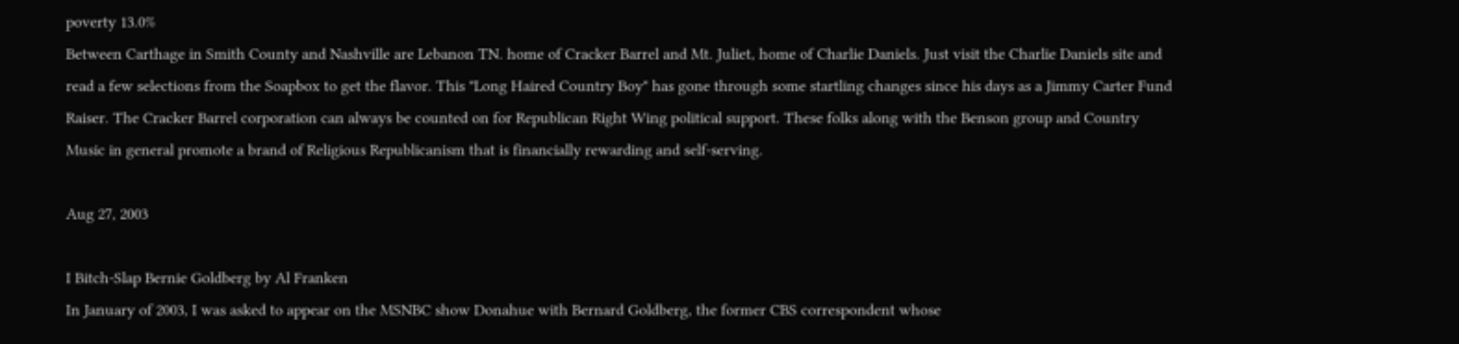poverty 13.0%
Between Carthage in Smith County and Nashville are Lebanon TN. home of Cracker Barrel and Mt. Juliet, home of Charlie Daniels. Just visit the Charlie Daniels site and read a few selections from the Soapbox to get the flavor. This "Long Haired Country Boy" has gone through some startling changes since his days as a Jimmy Carter Fund Raiser. The Cracker Barrel corporation can always be counted on for Republican Right Wing political support. These folks along with the Benson group and Country Music in general promote a brand of Religious Republicanism that is financially rewarding and self-serving.

Aug 27, 2003

I Bitch-Slap Bernie Goldberg by Al Franken
In January of 2003, I was asked to appear on the MSNBC show Donahue with Bernard Goldberg, the former CBS correspondent whose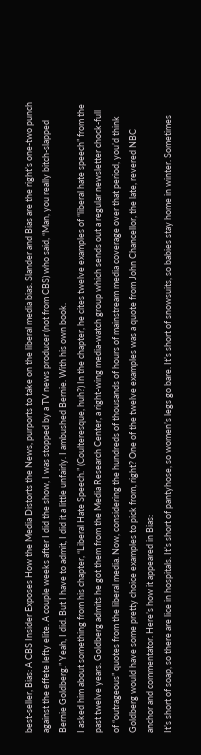best-seller, Bias: A CBS Insider Exposes How the Media Distorts the News, purports to take on the liberal media bias. Slander and Bias are the right’s one-two punch against the effete lefty elite. A couple weeks after I did the show, I was stopped by a TV news producer (not from CBS) who said, “Man, you really bitch-slapped Bernie Goldberg.” Yeah, I did. But I have to admit, I did it a little unfairly. I ambushed Bernie. With his own book.
I asked him about something from his chapter, “Liberal Hate Speech.” (Coulteresque, huh?) In the chapter, he cites twelve examples of “liberal hate speech” from the past twelve years. Goldberg admits he got them from the Media Research Center, a right-wing media-watch group which sends out a regular newsletter chock-full of “outrageous” quotes from the liberal media. Now, considering the hundreds of thousands of hours of mainstream media coverage over that period, you’d think Goldberg would have some pretty choice examples to pick from, right? One of the twelve examples was a quote from John Chancellor, the late, revered NBC anchor and commentator. Here’s how it appeared in Bias:
It’s short of soap, so there are lice in hospitals. It’s short of pantyhose, so women’s legs go bare. It’s short of snowsuits, so babies stay home in winter. Sometimes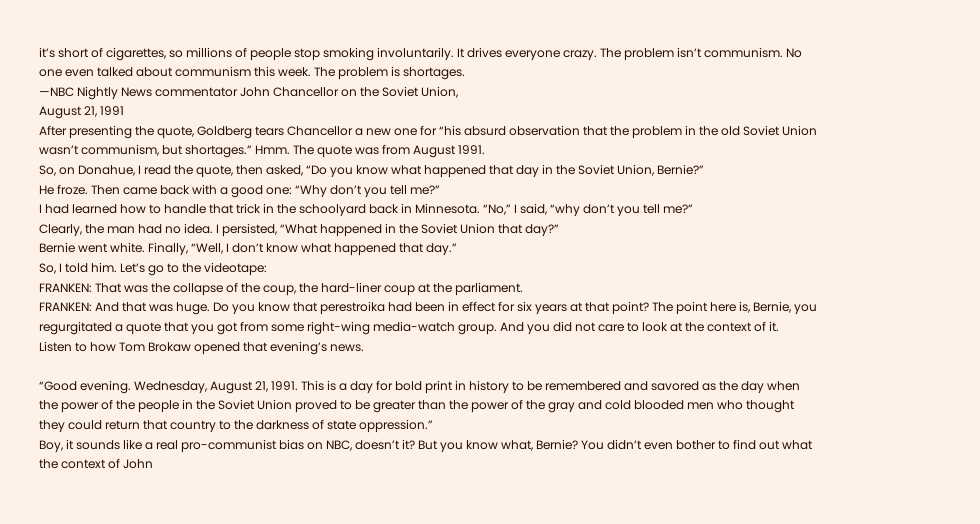it’s short of cigarettes, so millions of people stop smoking involuntarily. It drives everyone crazy. The problem isn’t communism. No one even talked about communism this week. The problem is shortages.
—NBC Nightly News commentator John Chancellor on the Soviet Union,
August 21, 1991
After presenting the quote, Goldberg tears Chancellor a new one for “his absurd observation that the problem in the old Soviet Union wasn’t communism, but shortages.” Hmm. The quote was from August 1991.
So, on Donahue, I read the quote, then asked, “Do you know what happened that day in the Soviet Union, Bernie?”
He froze. Then came back with a good one: “Why don’t you tell me?”
I had learned how to handle that trick in the schoolyard back in Minnesota. “No,” I said, “why don’t you tell me?”
Clearly, the man had no idea. I persisted, “What happened in the Soviet Union that day?”
Bernie went white. Finally, “Well, I don’t know what happened that day.”
So, I told him. Let’s go to the videotape:
FRANKEN: That was the collapse of the coup, the hard-liner coup at the parliament.
FRANKEN: And that was huge. Do you know that perestroika had been in effect for six years at that point? The point here is, Bernie, you regurgitated a quote that you got from some right-wing media-watch group. And you did not care to look at the context of it.
Listen to how Tom Brokaw opened that evening’s news.

“Good evening. Wednesday, August 21, 1991. This is a day for bold print in history to be remembered and savored as the day when the power of the people in the Soviet Union proved to be greater than the power of the gray and cold blooded men who thought they could return that country to the darkness of state oppression.”
Boy, it sounds like a real pro-communist bias on NBC, doesn’t it? But you know what, Bernie? You didn’t even bother to find out what the context of John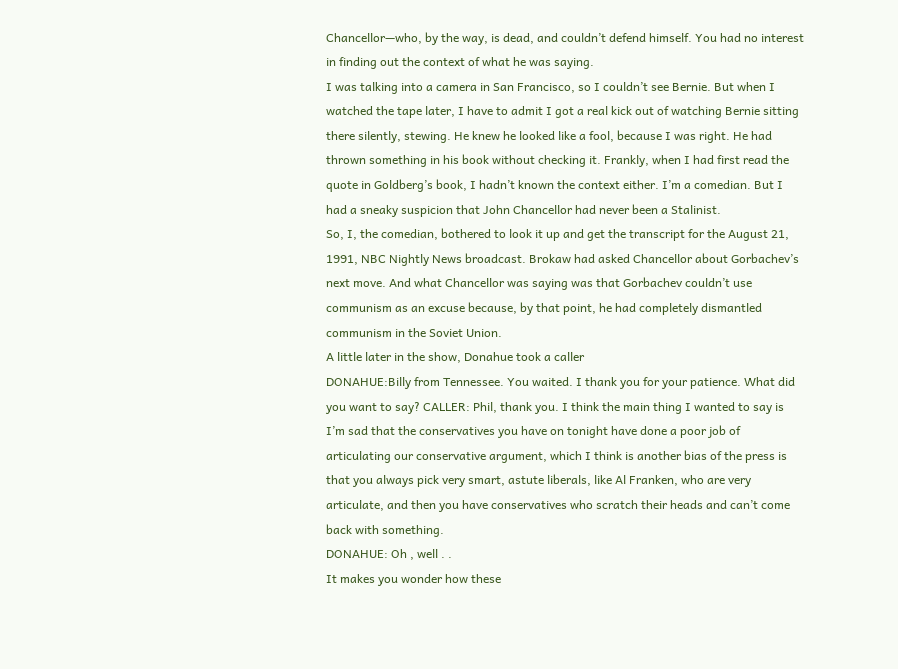Chancellor—who, by the way, is dead, and couldn’t defend himself. You had no interest in finding out the context of what he was saying.
I was talking into a camera in San Francisco, so I couldn’t see Bernie. But when I watched the tape later, I have to admit I got a real kick out of watching Bernie sitting there silently, stewing. He knew he looked like a fool, because I was right. He had thrown something in his book without checking it. Frankly, when I had first read the quote in Goldberg’s book, I hadn’t known the context either. I’m a comedian. But I had a sneaky suspicion that John Chancellor had never been a Stalinist.
So, I, the comedian, bothered to look it up and get the transcript for the August 21, 1991, NBC Nightly News broadcast. Brokaw had asked Chancellor about Gorbachev’s next move. And what Chancellor was saying was that Gorbachev couldn’t use communism as an excuse because, by that point, he had completely dismantled communism in the Soviet Union.
A little later in the show, Donahue took a caller
DONAHUE:Billy from Tennessee. You waited. I thank you for your patience. What did you want to say? CALLER: Phil, thank you. I think the main thing I wanted to say is I’m sad that the conservatives you have on tonight have done a poor job of articulating our conservative argument, which I think is another bias of the press is that you always pick very smart, astute liberals, like Al Franken, who are very articulate, and then you have conservatives who scratch their heads and can’t come back with something.
DONAHUE: Oh , well . .
It makes you wonder how these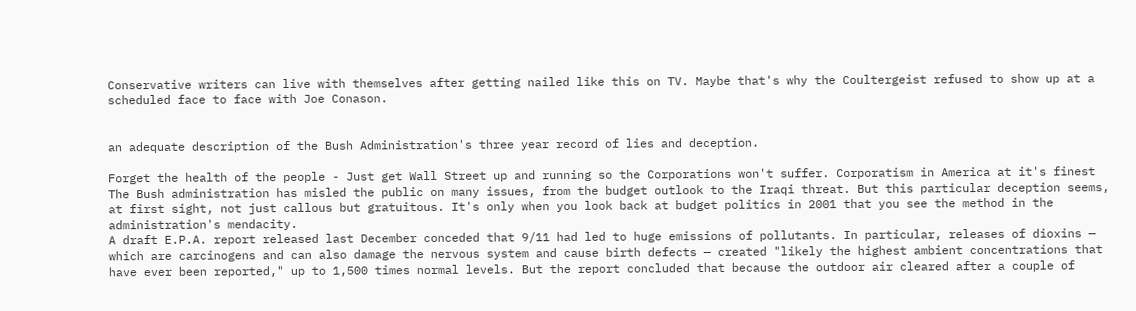Conservative writers can live with themselves after getting nailed like this on TV. Maybe that's why the Coultergeist refused to show up at a scheduled face to face with Joe Conason.


an adequate description of the Bush Administration's three year record of lies and deception.

Forget the health of the people - Just get Wall Street up and running so the Corporations won't suffer. Corporatism in America at it's finest
The Bush administration has misled the public on many issues, from the budget outlook to the Iraqi threat. But this particular deception seems, at first sight, not just callous but gratuitous. It's only when you look back at budget politics in 2001 that you see the method in the administration's mendacity.
A draft E.P.A. report released last December conceded that 9/11 had led to huge emissions of pollutants. In particular, releases of dioxins — which are carcinogens and can also damage the nervous system and cause birth defects — created "likely the highest ambient concentrations that have ever been reported," up to 1,500 times normal levels. But the report concluded that because the outdoor air cleared after a couple of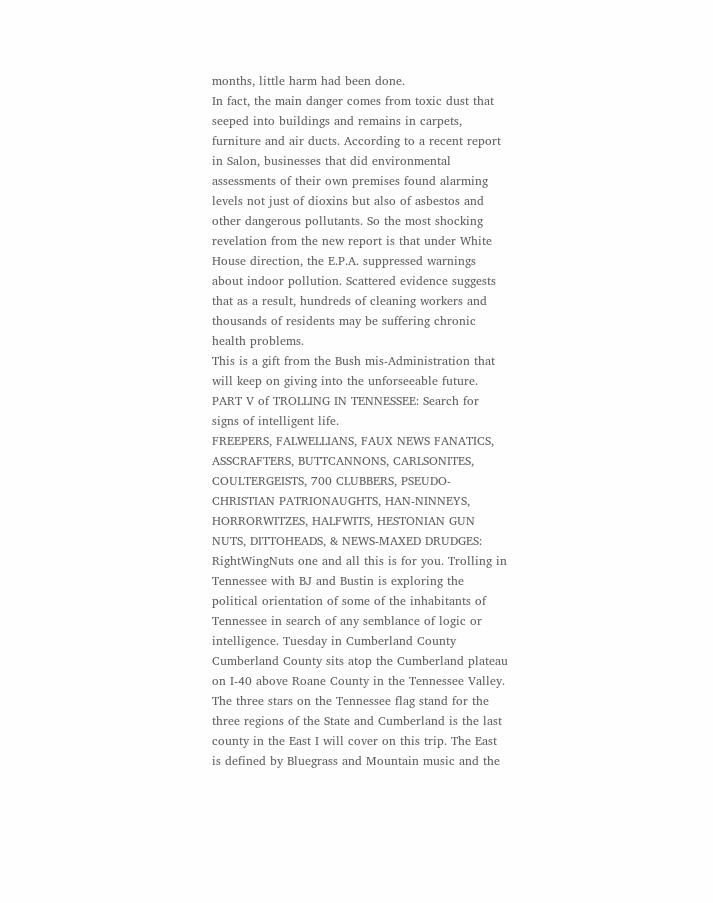months, little harm had been done.
In fact, the main danger comes from toxic dust that seeped into buildings and remains in carpets, furniture and air ducts. According to a recent report in Salon, businesses that did environmental assessments of their own premises found alarming levels not just of dioxins but also of asbestos and other dangerous pollutants. So the most shocking revelation from the new report is that under White House direction, the E.P.A. suppressed warnings about indoor pollution. Scattered evidence suggests that as a result, hundreds of cleaning workers and thousands of residents may be suffering chronic health problems.
This is a gift from the Bush mis-Administration that will keep on giving into the unforseeable future.
PART V of TROLLING IN TENNESSEE: Search for signs of intelligent life.
FREEPERS, FALWELLIANS, FAUX NEWS FANATICS, ASSCRAFTERS, BUTTCANNONS, CARLSONITES, COULTERGEISTS, 700 CLUBBERS, PSEUDO-CHRISTIAN PATRIONAUGHTS, HAN-NINNEYS, HORRORWITZES, HALFWITS, HESTONIAN GUN NUTS, DITTOHEADS, & NEWS-MAXED DRUDGES: RightWingNuts one and all this is for you. Trolling in Tennessee with BJ and Bustin is exploring the political orientation of some of the inhabitants of Tennessee in search of any semblance of logic or intelligence. Tuesday in Cumberland County
Cumberland County sits atop the Cumberland plateau on I-40 above Roane County in the Tennessee Valley. The three stars on the Tennessee flag stand for the three regions of the State and Cumberland is the last county in the East I will cover on this trip. The East is defined by Bluegrass and Mountain music and the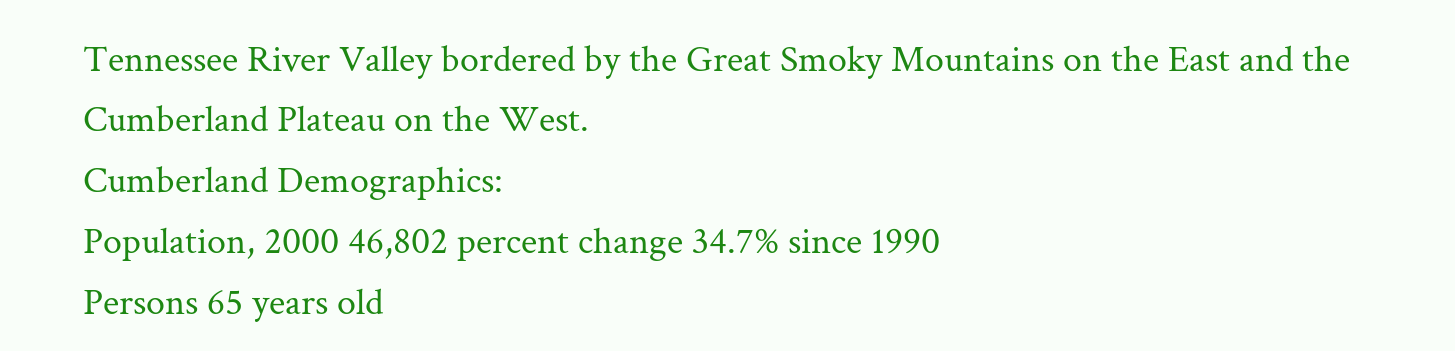Tennessee River Valley bordered by the Great Smoky Mountains on the East and the Cumberland Plateau on the West.
Cumberland Demographics:
Population, 2000 46,802 percent change 34.7% since 1990
Persons 65 years old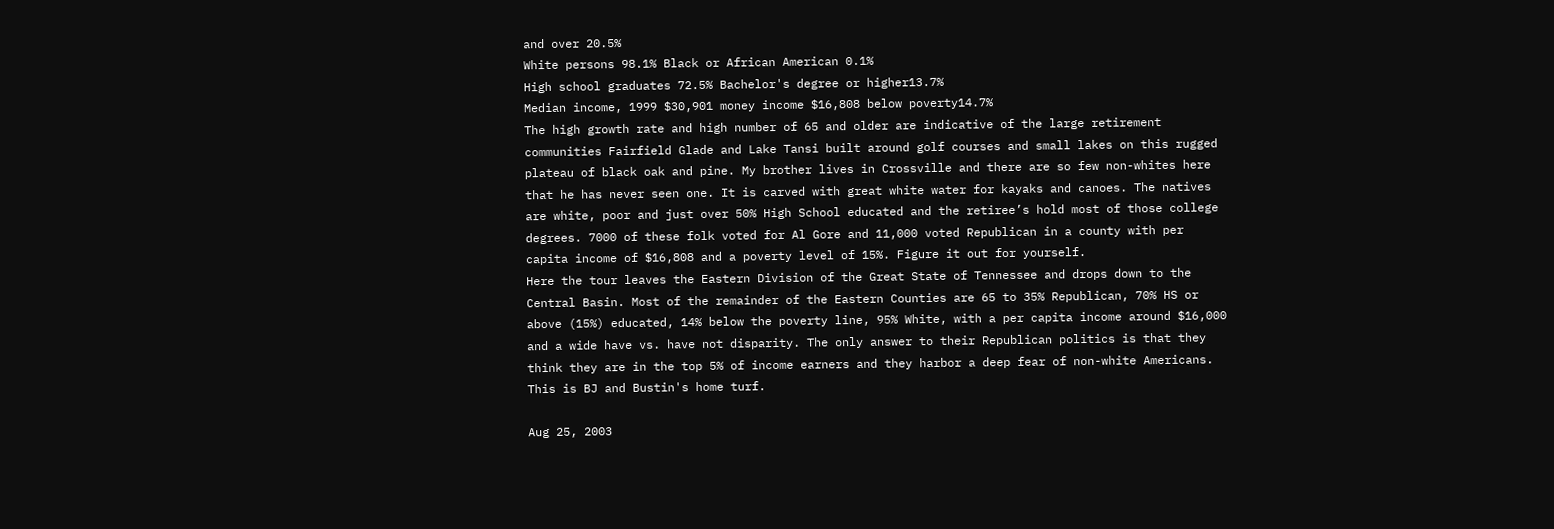and over 20.5%
White persons 98.1% Black or African American 0.1%
High school graduates 72.5% Bachelor's degree or higher13.7%
Median income, 1999 $30,901 money income $16,808 below poverty14.7%
The high growth rate and high number of 65 and older are indicative of the large retirement communities Fairfield Glade and Lake Tansi built around golf courses and small lakes on this rugged plateau of black oak and pine. My brother lives in Crossville and there are so few non-whites here that he has never seen one. It is carved with great white water for kayaks and canoes. The natives are white, poor and just over 50% High School educated and the retiree’s hold most of those college degrees. 7000 of these folk voted for Al Gore and 11,000 voted Republican in a county with per capita income of $16,808 and a poverty level of 15%. Figure it out for yourself.
Here the tour leaves the Eastern Division of the Great State of Tennessee and drops down to the Central Basin. Most of the remainder of the Eastern Counties are 65 to 35% Republican, 70% HS or above (15%) educated, 14% below the poverty line, 95% White, with a per capita income around $16,000 and a wide have vs. have not disparity. The only answer to their Republican politics is that they think they are in the top 5% of income earners and they harbor a deep fear of non-white Americans. This is BJ and Bustin's home turf.

Aug 25, 2003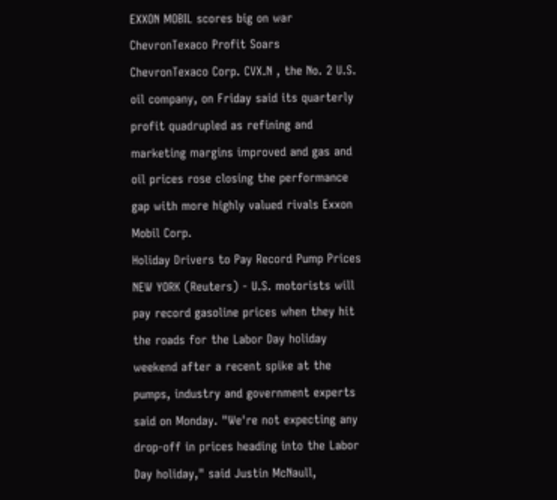EXXON MOBIL scores big on war ChevronTexaco Profit Soars
ChevronTexaco Corp. CVX.N , the No. 2 U.S. oil company, on Friday said its quarterly profit quadrupled as refining and marketing margins improved and gas and oil prices rose closing the performance gap with more highly valued rivals Exxon Mobil Corp.
Holiday Drivers to Pay Record Pump Prices NEW YORK (Reuters) - U.S. motorists will pay record gasoline prices when they hit the roads for the Labor Day holiday weekend after a recent spike at the pumps, industry and government experts said on Monday. "We're not expecting any drop-off in prices heading into the Labor Day holiday," said Justin McNaull,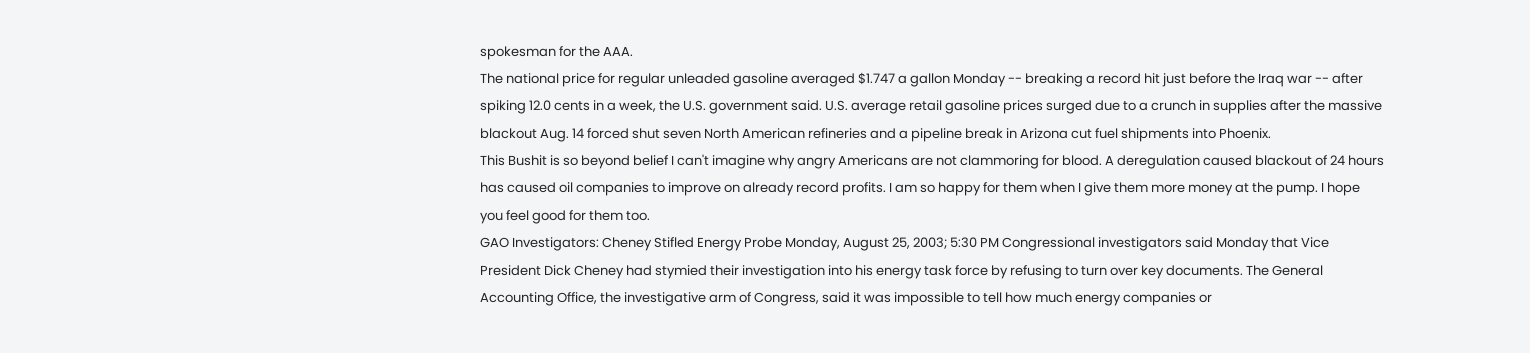spokesman for the AAA.
The national price for regular unleaded gasoline averaged $1.747 a gallon Monday -- breaking a record hit just before the Iraq war -- after spiking 12.0 cents in a week, the U.S. government said. U.S. average retail gasoline prices surged due to a crunch in supplies after the massive blackout Aug. 14 forced shut seven North American refineries and a pipeline break in Arizona cut fuel shipments into Phoenix.
This Bushit is so beyond belief I can't imagine why angry Americans are not clammoring for blood. A deregulation caused blackout of 24 hours has caused oil companies to improve on already record profits. I am so happy for them when I give them more money at the pump. I hope you feel good for them too.
GAO Investigators: Cheney Stifled Energy Probe Monday, August 25, 2003; 5:30 PM Congressional investigators said Monday that Vice President Dick Cheney had stymied their investigation into his energy task force by refusing to turn over key documents. The General Accounting Office, the investigative arm of Congress, said it was impossible to tell how much energy companies or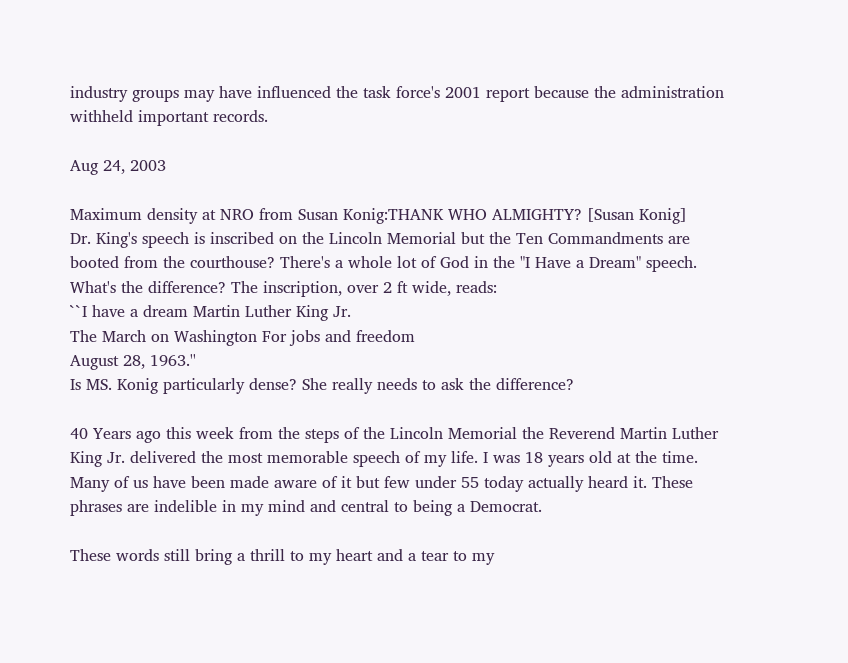industry groups may have influenced the task force's 2001 report because the administration withheld important records.

Aug 24, 2003

Maximum density at NRO from Susan Konig:THANK WHO ALMIGHTY? [Susan Konig]
Dr. King's speech is inscribed on the Lincoln Memorial but the Ten Commandments are booted from the courthouse? There's a whole lot of God in the "I Have a Dream" speech. What's the difference? The inscription, over 2 ft wide, reads:
``I have a dream Martin Luther King Jr.
The March on Washington For jobs and freedom
August 28, 1963.''
Is MS. Konig particularly dense? She really needs to ask the difference?

40 Years ago this week from the steps of the Lincoln Memorial the Reverend Martin Luther King Jr. delivered the most memorable speech of my life. I was 18 years old at the time. Many of us have been made aware of it but few under 55 today actually heard it. These phrases are indelible in my mind and central to being a Democrat.

These words still bring a thrill to my heart and a tear to my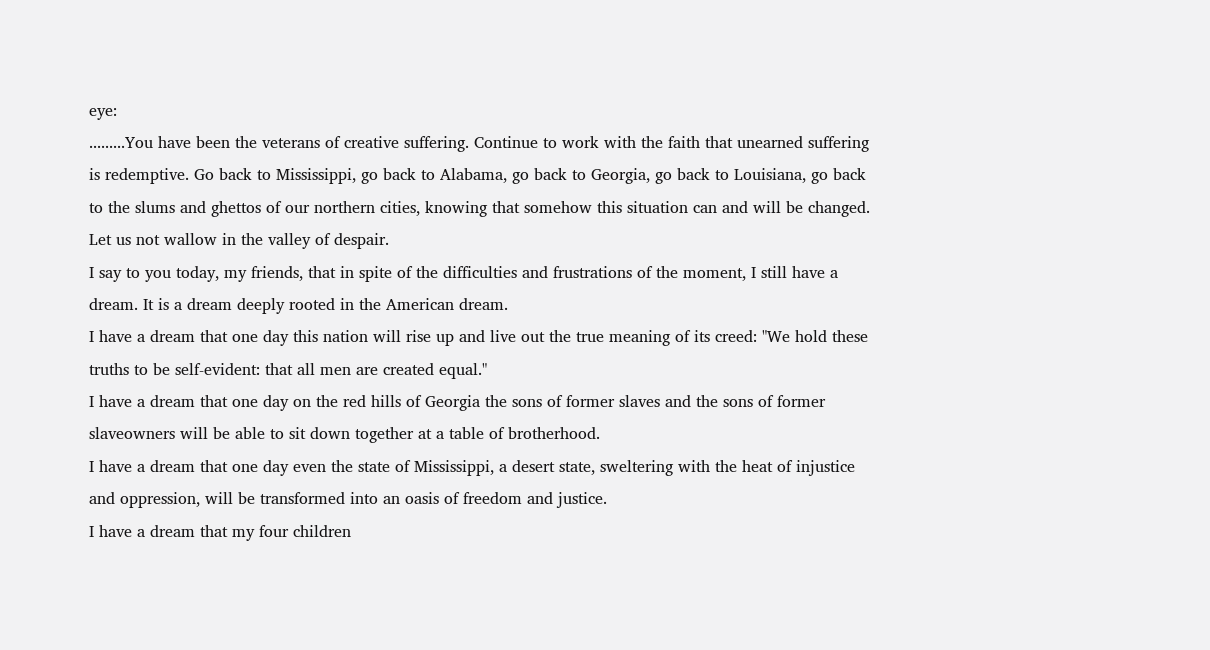eye:
.........You have been the veterans of creative suffering. Continue to work with the faith that unearned suffering is redemptive. Go back to Mississippi, go back to Alabama, go back to Georgia, go back to Louisiana, go back to the slums and ghettos of our northern cities, knowing that somehow this situation can and will be changed. Let us not wallow in the valley of despair.
I say to you today, my friends, that in spite of the difficulties and frustrations of the moment, I still have a dream. It is a dream deeply rooted in the American dream.
I have a dream that one day this nation will rise up and live out the true meaning of its creed: "We hold these truths to be self-evident: that all men are created equal."
I have a dream that one day on the red hills of Georgia the sons of former slaves and the sons of former slaveowners will be able to sit down together at a table of brotherhood.
I have a dream that one day even the state of Mississippi, a desert state, sweltering with the heat of injustice and oppression, will be transformed into an oasis of freedom and justice.
I have a dream that my four children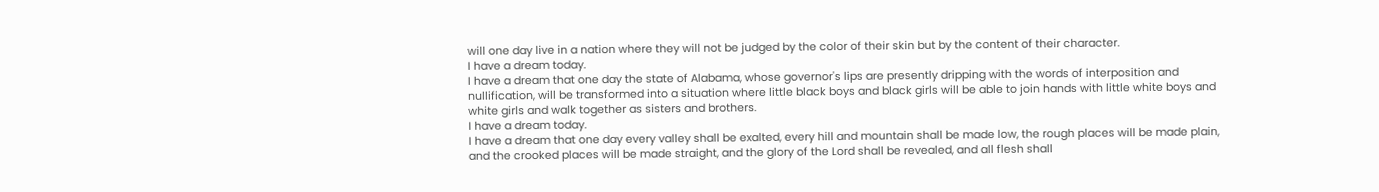will one day live in a nation where they will not be judged by the color of their skin but by the content of their character.
I have a dream today.
I have a dream that one day the state of Alabama, whose governor's lips are presently dripping with the words of interposition and nullification, will be transformed into a situation where little black boys and black girls will be able to join hands with little white boys and white girls and walk together as sisters and brothers.
I have a dream today.
I have a dream that one day every valley shall be exalted, every hill and mountain shall be made low, the rough places will be made plain, and the crooked places will be made straight, and the glory of the Lord shall be revealed, and all flesh shall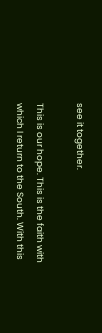see it together.

This is our hope. This is the faith with which I return to the South. With this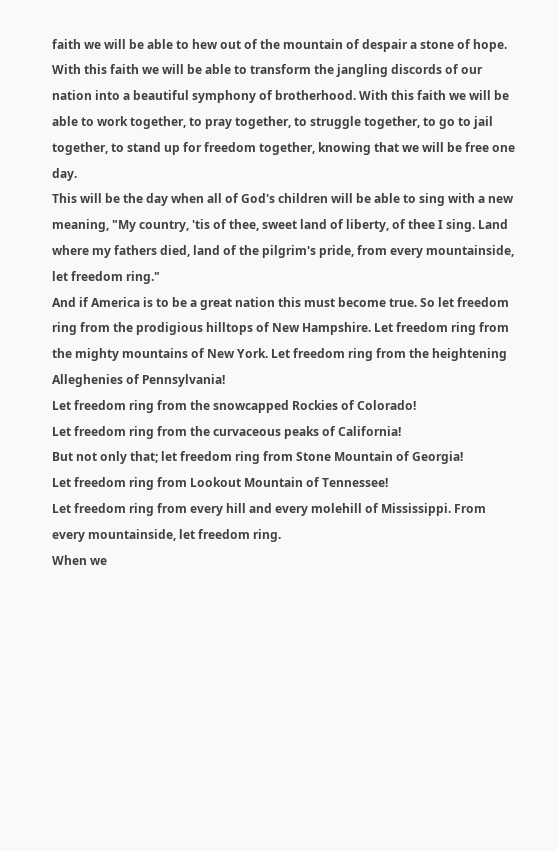faith we will be able to hew out of the mountain of despair a stone of hope. With this faith we will be able to transform the jangling discords of our nation into a beautiful symphony of brotherhood. With this faith we will be able to work together, to pray together, to struggle together, to go to jail together, to stand up for freedom together, knowing that we will be free one day.
This will be the day when all of God's children will be able to sing with a new meaning, "My country, 'tis of thee, sweet land of liberty, of thee I sing. Land where my fathers died, land of the pilgrim's pride, from every mountainside, let freedom ring."
And if America is to be a great nation this must become true. So let freedom ring from the prodigious hilltops of New Hampshire. Let freedom ring from the mighty mountains of New York. Let freedom ring from the heightening Alleghenies of Pennsylvania!
Let freedom ring from the snowcapped Rockies of Colorado!
Let freedom ring from the curvaceous peaks of California!
But not only that; let freedom ring from Stone Mountain of Georgia!
Let freedom ring from Lookout Mountain of Tennessee!
Let freedom ring from every hill and every molehill of Mississippi. From every mountainside, let freedom ring.
When we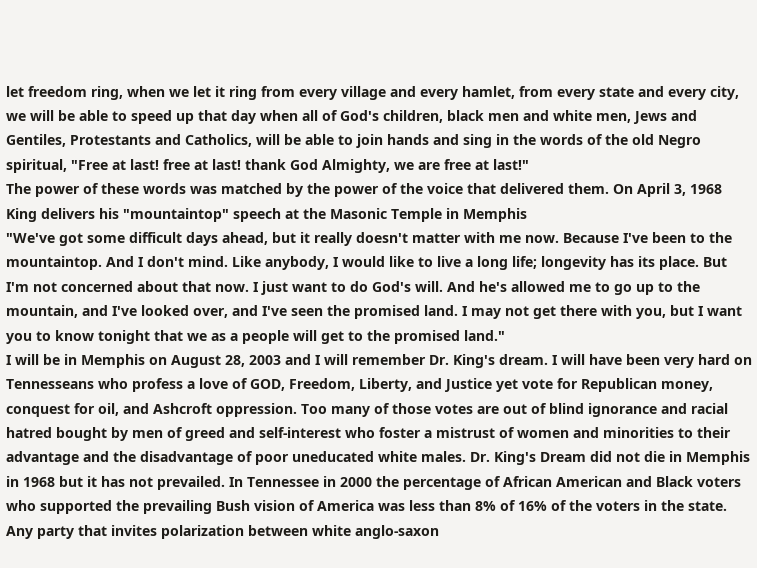let freedom ring, when we let it ring from every village and every hamlet, from every state and every city, we will be able to speed up that day when all of God's children, black men and white men, Jews and Gentiles, Protestants and Catholics, will be able to join hands and sing in the words of the old Negro spiritual, "Free at last! free at last! thank God Almighty, we are free at last!"
The power of these words was matched by the power of the voice that delivered them. On April 3, 1968 King delivers his "mountaintop" speech at the Masonic Temple in Memphis
"We've got some difficult days ahead, but it really doesn't matter with me now. Because I've been to the mountaintop. And I don't mind. Like anybody, I would like to live a long life; longevity has its place. But I'm not concerned about that now. I just want to do God's will. And he's allowed me to go up to the mountain, and I've looked over, and I've seen the promised land. I may not get there with you, but I want you to know tonight that we as a people will get to the promised land."
I will be in Memphis on August 28, 2003 and I will remember Dr. King's dream. I will have been very hard on Tennesseans who profess a love of GOD, Freedom, Liberty, and Justice yet vote for Republican money, conquest for oil, and Ashcroft oppression. Too many of those votes are out of blind ignorance and racial hatred bought by men of greed and self-interest who foster a mistrust of women and minorities to their advantage and the disadvantage of poor uneducated white males. Dr. King's Dream did not die in Memphis in 1968 but it has not prevailed. In Tennessee in 2000 the percentage of African American and Black voters who supported the prevailing Bush vision of America was less than 8% of 16% of the voters in the state. Any party that invites polarization between white anglo-saxon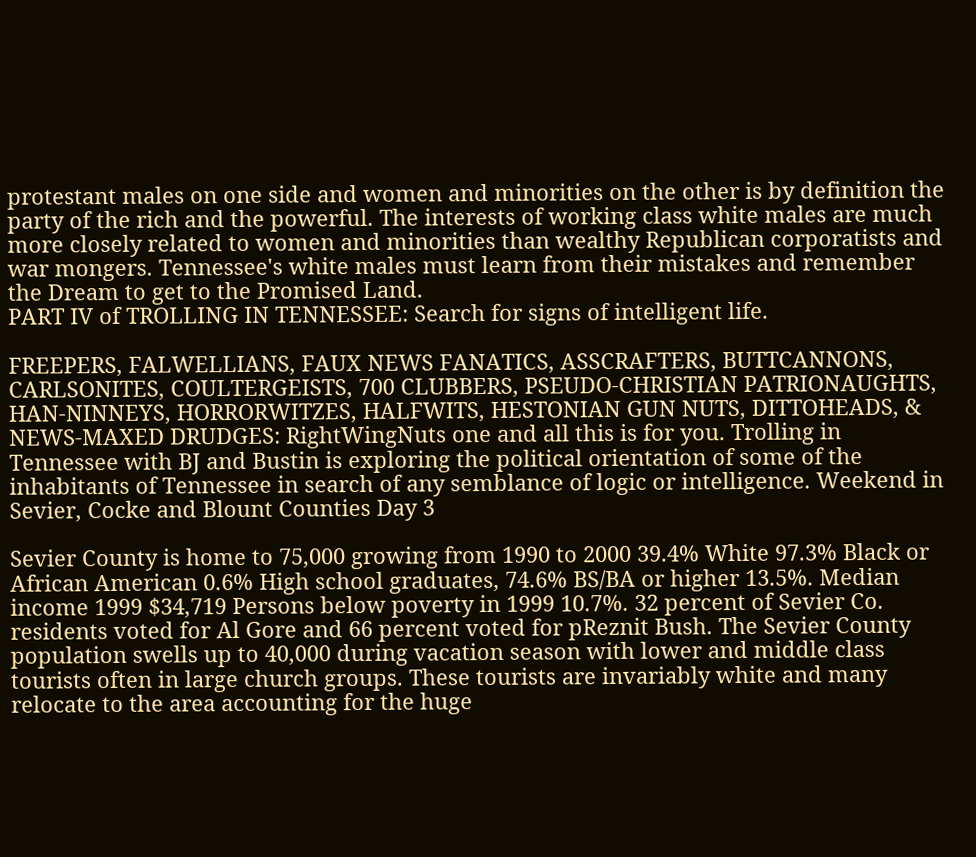protestant males on one side and women and minorities on the other is by definition the party of the rich and the powerful. The interests of working class white males are much more closely related to women and minorities than wealthy Republican corporatists and war mongers. Tennessee's white males must learn from their mistakes and remember the Dream to get to the Promised Land.
PART IV of TROLLING IN TENNESSEE: Search for signs of intelligent life.

FREEPERS, FALWELLIANS, FAUX NEWS FANATICS, ASSCRAFTERS, BUTTCANNONS, CARLSONITES, COULTERGEISTS, 700 CLUBBERS, PSEUDO-CHRISTIAN PATRIONAUGHTS, HAN-NINNEYS, HORRORWITZES, HALFWITS, HESTONIAN GUN NUTS, DITTOHEADS, & NEWS-MAXED DRUDGES: RightWingNuts one and all this is for you. Trolling in Tennessee with BJ and Bustin is exploring the political orientation of some of the inhabitants of Tennessee in search of any semblance of logic or intelligence. Weekend in Sevier, Cocke and Blount Counties Day 3

Sevier County is home to 75,000 growing from 1990 to 2000 39.4% White 97.3% Black or African American 0.6% High school graduates, 74.6% BS/BA or higher 13.5%. Median income 1999 $34,719 Persons below poverty in 1999 10.7%. 32 percent of Sevier Co. residents voted for Al Gore and 66 percent voted for pReznit Bush. The Sevier County population swells up to 40,000 during vacation season with lower and middle class tourists often in large church groups. These tourists are invariably white and many relocate to the area accounting for the huge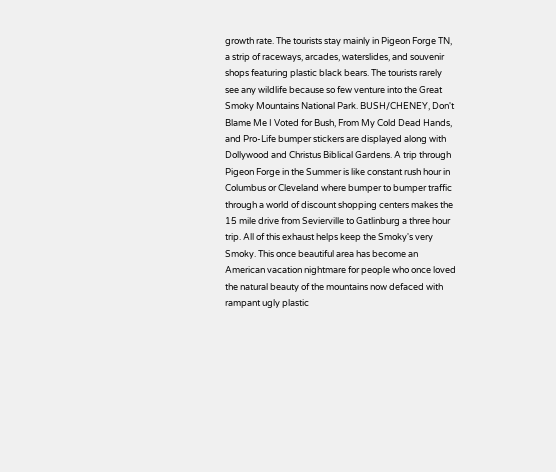growth rate. The tourists stay mainly in Pigeon Forge TN, a strip of raceways, arcades, waterslides, and souvenir shops featuring plastic black bears. The tourists rarely see any wildlife because so few venture into the Great Smoky Mountains National Park. BUSH/CHENEY, Don't Blame Me I Voted for Bush, From My Cold Dead Hands, and Pro-Life bumper stickers are displayed along with Dollywood and Christus Biblical Gardens. A trip through Pigeon Forge in the Summer is like constant rush hour in Columbus or Cleveland where bumper to bumper traffic through a world of discount shopping centers makes the 15 mile drive from Sevierville to Gatlinburg a three hour trip. All of this exhaust helps keep the Smoky's very Smoky. This once beautiful area has become an American vacation nightmare for people who once loved the natural beauty of the mountains now defaced with rampant ugly plastic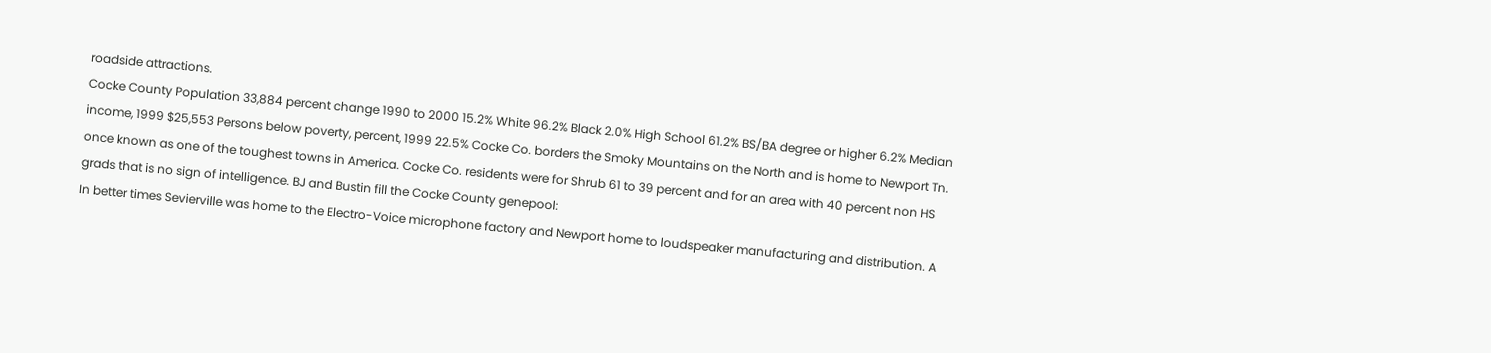roadside attractions.
Cocke County Population 33,884 percent change 1990 to 2000 15.2% White 96.2% Black 2.0% High School 61.2% BS/BA degree or higher 6.2% Median income, 1999 $25,553 Persons below poverty, percent, 1999 22.5% Cocke Co. borders the Smoky Mountains on the North and is home to Newport Tn. once known as one of the toughest towns in America. Cocke Co. residents were for Shrub 61 to 39 percent and for an area with 40 percent non HS grads that is no sign of intelligence. BJ and Bustin fill the Cocke County genepool:
In better times Sevierville was home to the Electro-Voice microphone factory and Newport home to loudspeaker manufacturing and distribution. A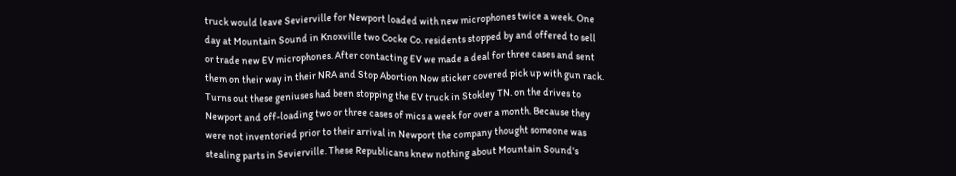truck would leave Sevierville for Newport loaded with new microphones twice a week. One day at Mountain Sound in Knoxville two Cocke Co. residents stopped by and offered to sell or trade new EV microphones. After contacting EV we made a deal for three cases and sent them on their way in their NRA and Stop Abortion Now sticker covered pick up with gun rack. Turns out these geniuses had been stopping the EV truck in Stokley TN. on the drives to Newport and off-loading two or three cases of mics a week for over a month. Because they were not inventoried prior to their arrival in Newport the company thought someone was stealing parts in Sevierville. These Republicans knew nothing about Mountain Sound's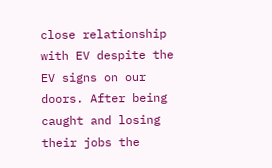close relationship with EV despite the EV signs on our doors. After being caught and losing their jobs the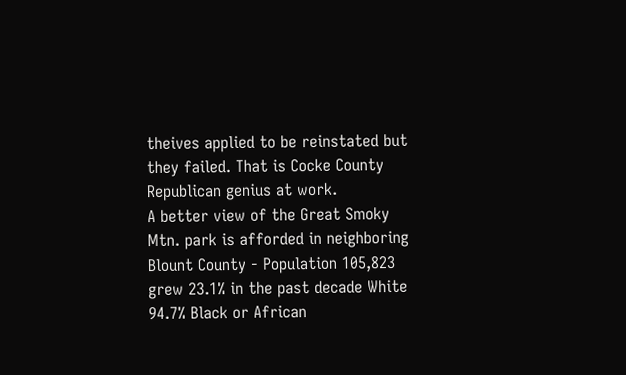theives applied to be reinstated but they failed. That is Cocke County Republican genius at work.
A better view of the Great Smoky Mtn. park is afforded in neighboring Blount County - Population 105,823 grew 23.1% in the past decade White 94.7% Black or African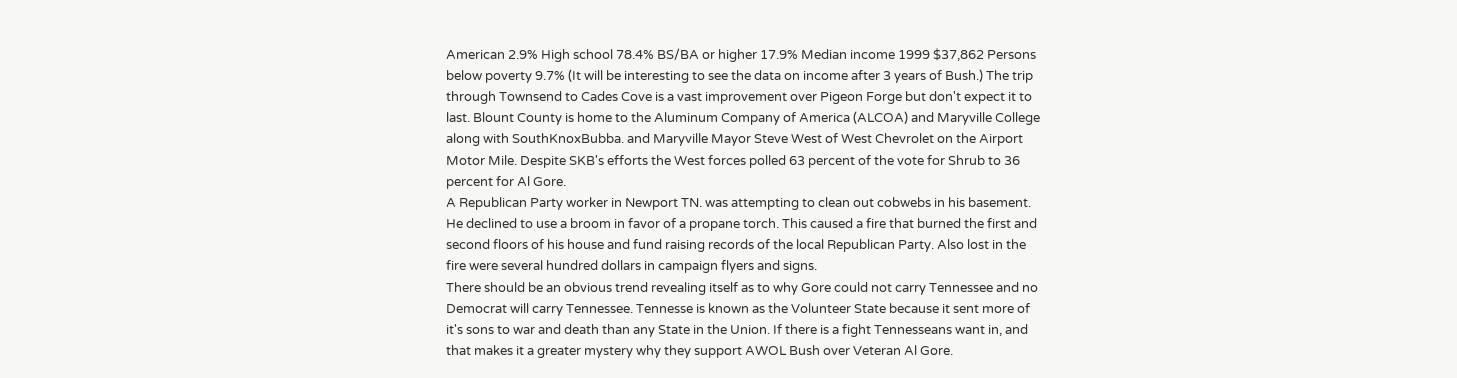American 2.9% High school 78.4% BS/BA or higher 17.9% Median income 1999 $37,862 Persons below poverty 9.7% (It will be interesting to see the data on income after 3 years of Bush.) The trip through Townsend to Cades Cove is a vast improvement over Pigeon Forge but don't expect it to last. Blount County is home to the Aluminum Company of America (ALCOA) and Maryville College along with SouthKnoxBubba. and Maryville Mayor Steve West of West Chevrolet on the Airport Motor Mile. Despite SKB's efforts the West forces polled 63 percent of the vote for Shrub to 36 percent for Al Gore.
A Republican Party worker in Newport TN. was attempting to clean out cobwebs in his basement. He declined to use a broom in favor of a propane torch. This caused a fire that burned the first and second floors of his house and fund raising records of the local Republican Party. Also lost in the fire were several hundred dollars in campaign flyers and signs.
There should be an obvious trend revealing itself as to why Gore could not carry Tennessee and no Democrat will carry Tennessee. Tennesse is known as the Volunteer State because it sent more of it's sons to war and death than any State in the Union. If there is a fight Tennesseans want in, and that makes it a greater mystery why they support AWOL Bush over Veteran Al Gore.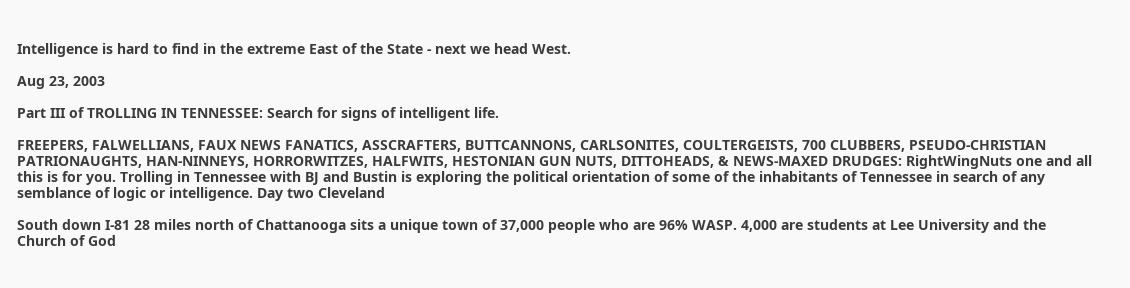Intelligence is hard to find in the extreme East of the State - next we head West.

Aug 23, 2003

Part III of TROLLING IN TENNESSEE: Search for signs of intelligent life.

FREEPERS, FALWELLIANS, FAUX NEWS FANATICS, ASSCRAFTERS, BUTTCANNONS, CARLSONITES, COULTERGEISTS, 700 CLUBBERS, PSEUDO-CHRISTIAN PATRIONAUGHTS, HAN-NINNEYS, HORRORWITZES, HALFWITS, HESTONIAN GUN NUTS, DITTOHEADS, & NEWS-MAXED DRUDGES: RightWingNuts one and all this is for you. Trolling in Tennessee with BJ and Bustin is exploring the political orientation of some of the inhabitants of Tennessee in search of any semblance of logic or intelligence. Day two Cleveland

South down I-81 28 miles north of Chattanooga sits a unique town of 37,000 people who are 96% WASP. 4,000 are students at Lee University and the Church of God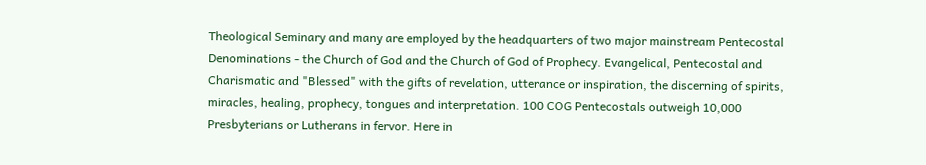Theological Seminary and many are employed by the headquarters of two major mainstream Pentecostal Denominations - the Church of God and the Church of God of Prophecy. Evangelical, Pentecostal and Charismatic and "Blessed" with the gifts of revelation, utterance or inspiration, the discerning of spirits, miracles, healing, prophecy, tongues and interpretation. 100 COG Pentecostals outweigh 10,000 Presbyterians or Lutherans in fervor. Here in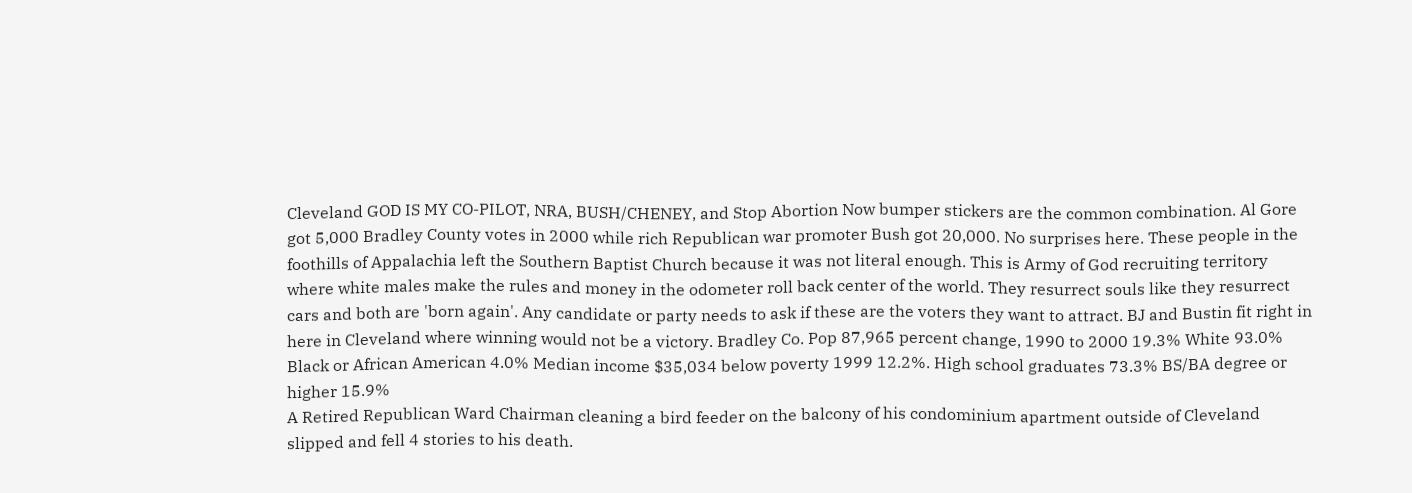Cleveland GOD IS MY CO-PILOT, NRA, BUSH/CHENEY, and Stop Abortion Now bumper stickers are the common combination. Al Gore got 5,000 Bradley County votes in 2000 while rich Republican war promoter Bush got 20,000. No surprises here. These people in the foothills of Appalachia left the Southern Baptist Church because it was not literal enough. This is Army of God recruiting territory where white males make the rules and money in the odometer roll back center of the world. They resurrect souls like they resurrect cars and both are 'born again'. Any candidate or party needs to ask if these are the voters they want to attract. BJ and Bustin fit right in here in Cleveland where winning would not be a victory. Bradley Co. Pop 87,965 percent change, 1990 to 2000 19.3% White 93.0% Black or African American 4.0% Median income $35,034 below poverty 1999 12.2%. High school graduates 73.3% BS/BA degree or higher 15.9%
A Retired Republican Ward Chairman cleaning a bird feeder on the balcony of his condominium apartment outside of Cleveland slipped and fell 4 stories to his death.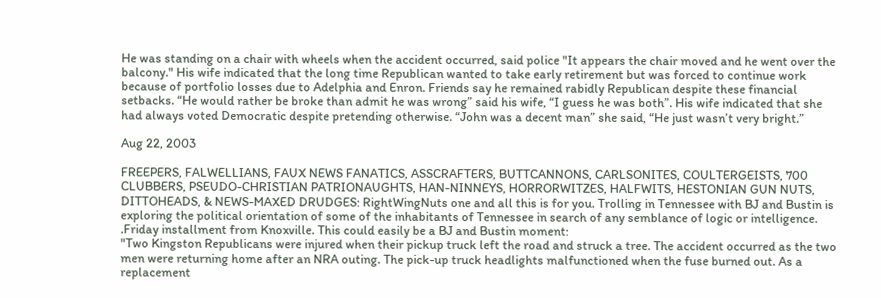He was standing on a chair with wheels when the accident occurred, said police "It appears the chair moved and he went over the balcony." His wife indicated that the long time Republican wanted to take early retirement but was forced to continue work because of portfolio losses due to Adelphia and Enron. Friends say he remained rabidly Republican despite these financial setbacks. “He would rather be broke than admit he was wrong” said his wife, “I guess he was both”. His wife indicated that she had always voted Democratic despite pretending otherwise. “John was a decent man” she said, “He just wasn’t very bright.”

Aug 22, 2003

FREEPERS, FALWELLIANS, FAUX NEWS FANATICS, ASSCRAFTERS, BUTTCANNONS, CARLSONITES, COULTERGEISTS, 700 CLUBBERS, PSEUDO-CHRISTIAN PATRIONAUGHTS, HAN-NINNEYS, HORRORWITZES, HALFWITS, HESTONIAN GUN NUTS, DITTOHEADS, & NEWS-MAXED DRUDGES: RightWingNuts one and all this is for you. Trolling in Tennessee with BJ and Bustin is exploring the political orientation of some of the inhabitants of Tennessee in search of any semblance of logic or intelligence. .Friday installment from Knoxville. This could easily be a BJ and Bustin moment:
"Two Kingston Republicans were injured when their pickup truck left the road and struck a tree. The accident occurred as the two men were returning home after an NRA outing. The pick-up truck headlights malfunctioned when the fuse burned out. As a replacement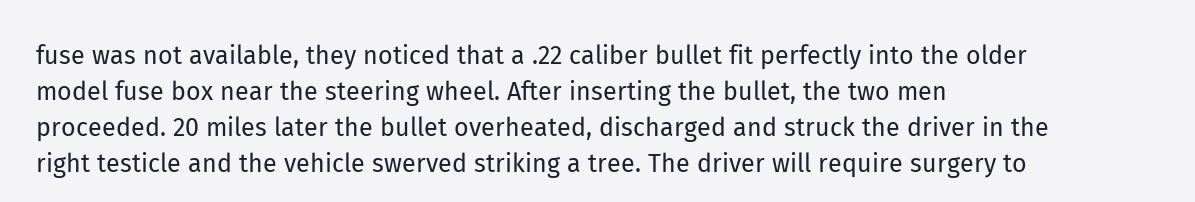fuse was not available, they noticed that a .22 caliber bullet fit perfectly into the older model fuse box near the steering wheel. After inserting the bullet, the two men proceeded. 20 miles later the bullet overheated, discharged and struck the driver in the right testicle and the vehicle swerved striking a tree. The driver will require surgery to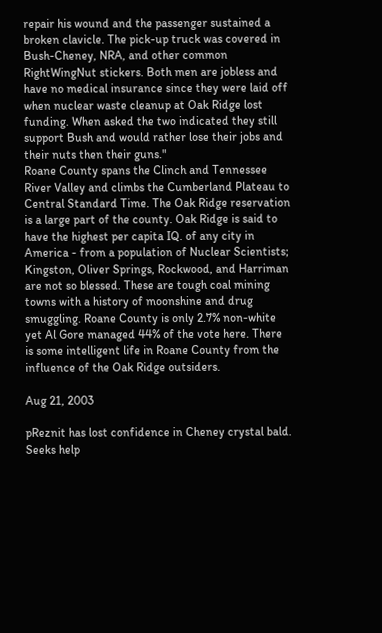repair his wound and the passenger sustained a broken clavicle. The pick-up truck was covered in Bush-Cheney, NRA, and other common RightWingNut stickers. Both men are jobless and have no medical insurance since they were laid off when nuclear waste cleanup at Oak Ridge lost funding. When asked the two indicated they still support Bush and would rather lose their jobs and their nuts then their guns."
Roane County spans the Clinch and Tennessee River Valley and climbs the Cumberland Plateau to Central Standard Time. The Oak Ridge reservation is a large part of the county. Oak Ridge is said to have the highest per capita IQ. of any city in America - from a population of Nuclear Scientists; Kingston, Oliver Springs, Rockwood, and Harriman are not so blessed. These are tough coal mining towns with a history of moonshine and drug smuggling. Roane County is only 2.7% non-white yet Al Gore managed 44% of the vote here. There is some intelligent life in Roane County from the influence of the Oak Ridge outsiders.

Aug 21, 2003

pReznit has lost confidence in Cheney crystal bald. Seeks help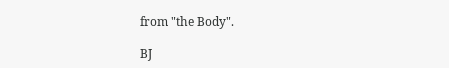from "the Body".

BJ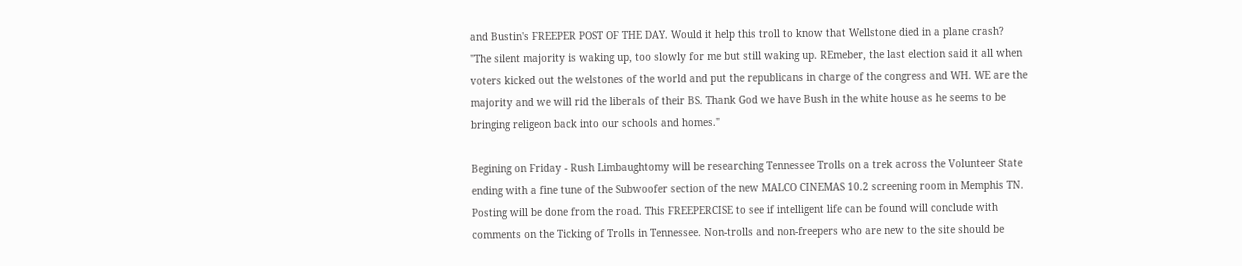and Bustin's FREEPER POST OF THE DAY. Would it help this troll to know that Wellstone died in a plane crash?
"The silent majority is waking up, too slowly for me but still waking up. REmeber, the last election said it all when voters kicked out the welstones of the world and put the republicans in charge of the congress and WH. WE are the majority and we will rid the liberals of their BS. Thank God we have Bush in the white house as he seems to be bringing religeon back into our schools and homes."

Begining on Friday - Rush Limbaughtomy will be researching Tennessee Trolls on a trek across the Volunteer State ending with a fine tune of the Subwoofer section of the new MALCO CINEMAS 10.2 screening room in Memphis TN. Posting will be done from the road. This FREEPERCISE to see if intelligent life can be found will conclude with comments on the Ticking of Trolls in Tennessee. Non-trolls and non-freepers who are new to the site should be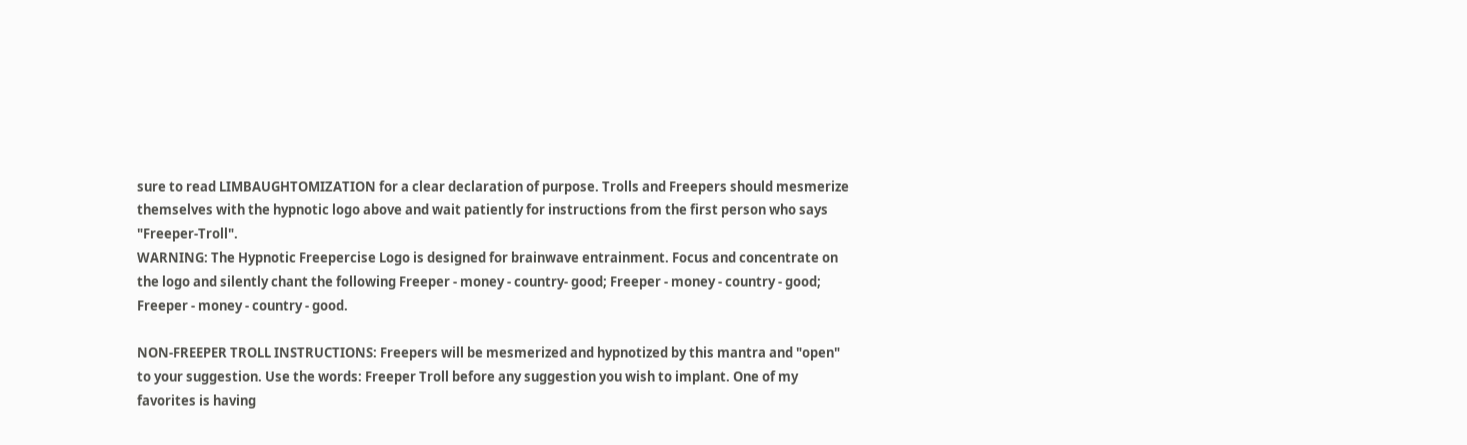sure to read LIMBAUGHTOMIZATION for a clear declaration of purpose. Trolls and Freepers should mesmerize themselves with the hypnotic logo above and wait patiently for instructions from the first person who says "Freeper-Troll".
WARNING: The Hypnotic Freepercise Logo is designed for brainwave entrainment. Focus and concentrate on the logo and silently chant the following Freeper - money - country- good; Freeper - money - country - good; Freeper - money - country - good.

NON-FREEPER TROLL INSTRUCTIONS: Freepers will be mesmerized and hypnotized by this mantra and "open" to your suggestion. Use the words: Freeper Troll before any suggestion you wish to implant. One of my favorites is having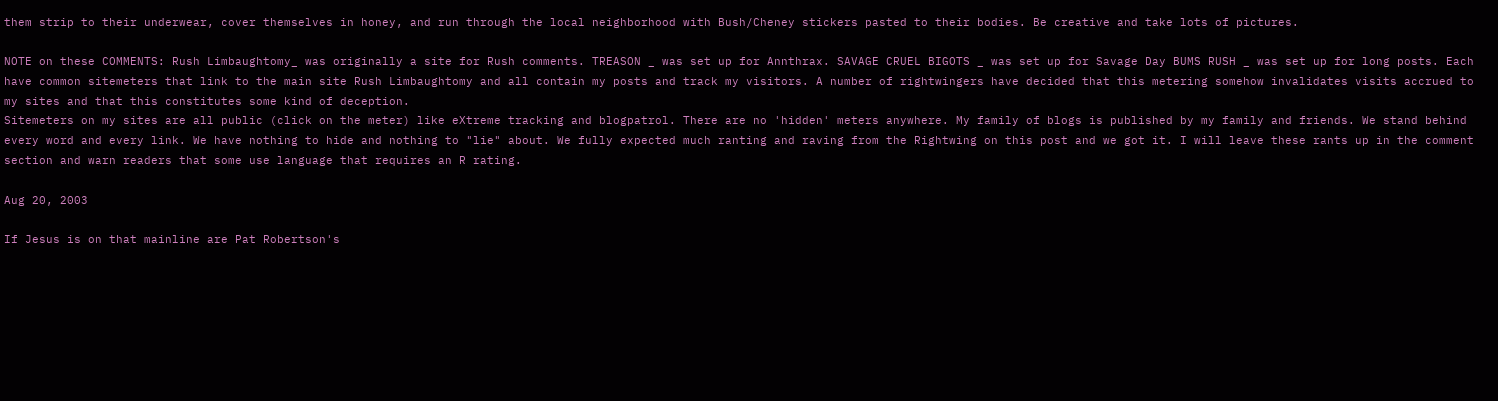them strip to their underwear, cover themselves in honey, and run through the local neighborhood with Bush/Cheney stickers pasted to their bodies. Be creative and take lots of pictures.

NOTE on these COMMENTS: Rush Limbaughtomy_ was originally a site for Rush comments. TREASON _ was set up for Annthrax. SAVAGE CRUEL BIGOTS _ was set up for Savage Day BUMS RUSH _ was set up for long posts. Each have common sitemeters that link to the main site Rush Limbaughtomy and all contain my posts and track my visitors. A number of rightwingers have decided that this metering somehow invalidates visits accrued to my sites and that this constitutes some kind of deception.
Sitemeters on my sites are all public (click on the meter) like eXtreme tracking and blogpatrol. There are no 'hidden' meters anywhere. My family of blogs is published by my family and friends. We stand behind every word and every link. We have nothing to hide and nothing to "lie" about. We fully expected much ranting and raving from the Rightwing on this post and we got it. I will leave these rants up in the comment section and warn readers that some use language that requires an R rating.

Aug 20, 2003

If Jesus is on that mainline are Pat Robertson's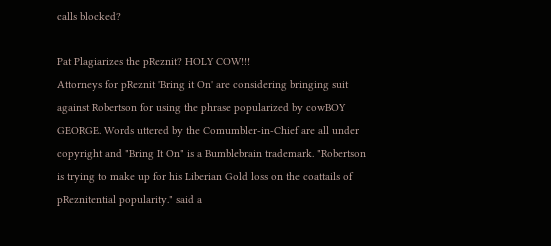calls blocked?

Pat Plagiarizes the pReznit? HOLY COW!!!
Attorneys for pReznit 'Bring it On' are considering bringing suit against Robertson for using the phrase popularized by cowBOY GEORGE. Words uttered by the Comumbler-in-Chief are all under copyright and "Bring It On" is a Bumblebrain trademark. "Robertson is trying to make up for his Liberian Gold loss on the coattails of pReznitential popularity." said a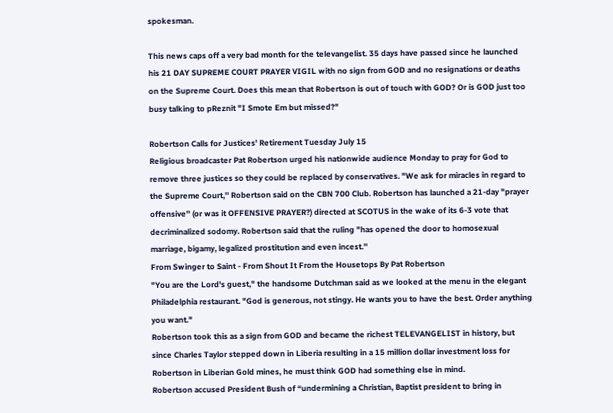spokesman.

This news caps off a very bad month for the televangelist. 35 days have passed since he launched his 21 DAY SUPREME COURT PRAYER VIGIL with no sign from GOD and no resignations or deaths on the Supreme Court. Does this mean that Robertson is out of touch with GOD? Or is GOD just too busy talking to pReznit "I Smote Em but missed?"

Robertson Calls for Justices' Retirement Tuesday July 15
Religious broadcaster Pat Robertson urged his nationwide audience Monday to pray for God to remove three justices so they could be replaced by conservatives. "We ask for miracles in regard to the Supreme Court,'' Robertson said on the CBN 700 Club. Robertson has launched a 21-day "prayer offensive'' (or was it OFFENSIVE PRAYER?) directed at SCOTUS in the wake of its 6-3 vote that decriminalized sodomy. Robertson said that the ruling "has opened the door to homosexual marriage, bigamy, legalized prostitution and even incest.''
From Swinger to Saint - From Shout It From the Housetops By Pat Robertson
"You are the Lord's guest," the handsome Dutchman said as we looked at the menu in the elegant Philadelphia restaurant. "God is generous, not stingy. He wants you to have the best. Order anything you want."
Robertson took this as a sign from GOD and became the richest TELEVANGELIST in history, but since Charles Taylor stepped down in Liberia resulting in a 15 million dollar investment loss for Robertson in Liberian Gold mines, he must think GOD had something else in mind.
Robertson accused President Bush of “undermining a Christian, Baptist president to bring in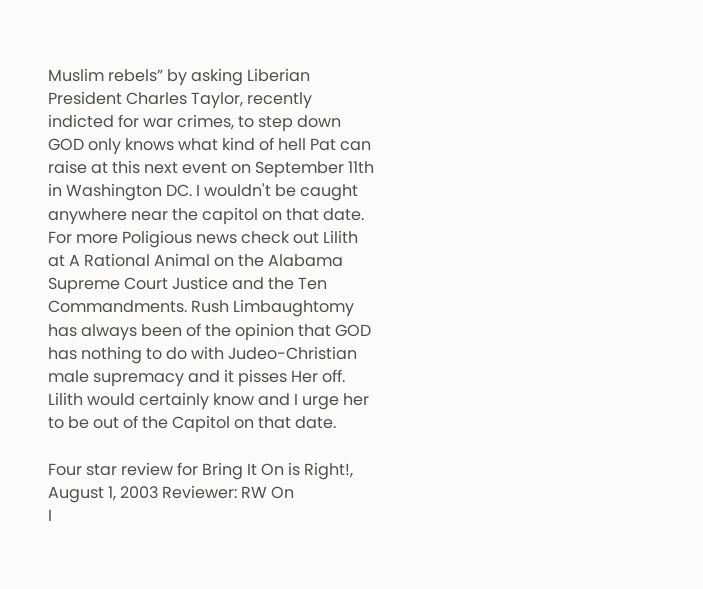Muslim rebels” by asking Liberian President Charles Taylor, recently indicted for war crimes, to step down
GOD only knows what kind of hell Pat can raise at this next event on September 11th in Washington DC. I wouldn't be caught anywhere near the capitol on that date.
For more Poligious news check out Lilith at A Rational Animal on the Alabama Supreme Court Justice and the Ten Commandments. Rush Limbaughtomy has always been of the opinion that GOD has nothing to do with Judeo-Christian male supremacy and it pisses Her off. Lilith would certainly know and I urge her to be out of the Capitol on that date.

Four star review for Bring It On is Right!, August 1, 2003 Reviewer: RW On
I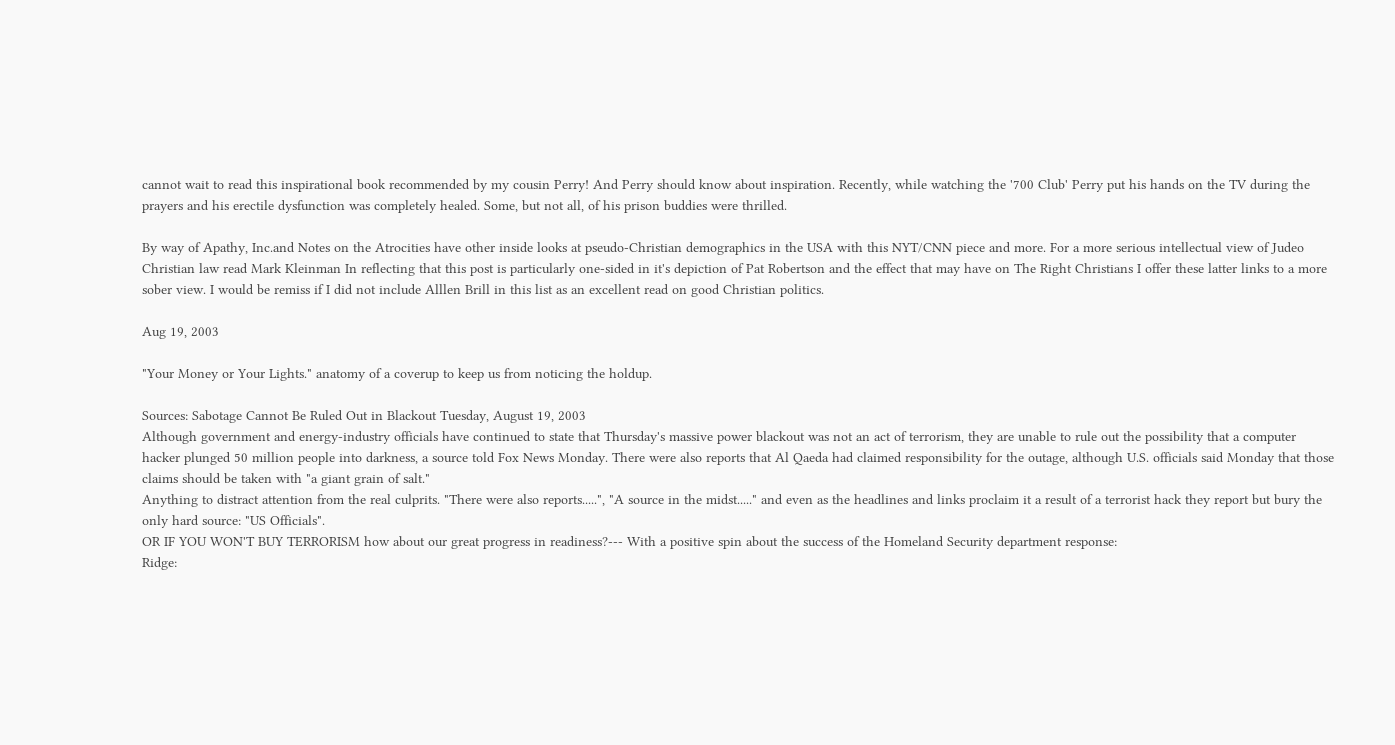cannot wait to read this inspirational book recommended by my cousin Perry! And Perry should know about inspiration. Recently, while watching the '700 Club' Perry put his hands on the TV during the prayers and his erectile dysfunction was completely healed. Some, but not all, of his prison buddies were thrilled.

By way of Apathy, Inc.and Notes on the Atrocities have other inside looks at pseudo-Christian demographics in the USA with this NYT/CNN piece and more. For a more serious intellectual view of Judeo Christian law read Mark Kleinman In reflecting that this post is particularly one-sided in it's depiction of Pat Robertson and the effect that may have on The Right Christians I offer these latter links to a more sober view. I would be remiss if I did not include Alllen Brill in this list as an excellent read on good Christian politics.

Aug 19, 2003

"Your Money or Your Lights." anatomy of a coverup to keep us from noticing the holdup.

Sources: Sabotage Cannot Be Ruled Out in Blackout Tuesday, August 19, 2003
Although government and energy-industry officials have continued to state that Thursday's massive power blackout was not an act of terrorism, they are unable to rule out the possibility that a computer hacker plunged 50 million people into darkness, a source told Fox News Monday. There were also reports that Al Qaeda had claimed responsibility for the outage, although U.S. officials said Monday that those claims should be taken with "a giant grain of salt."
Anything to distract attention from the real culprits. "There were also reports.....", "A source in the midst....." and even as the headlines and links proclaim it a result of a terrorist hack they report but bury the only hard source: "US Officials".
OR IF YOU WON'T BUY TERRORISM how about our great progress in readiness?--- With a positive spin about the success of the Homeland Security department response:
Ridge: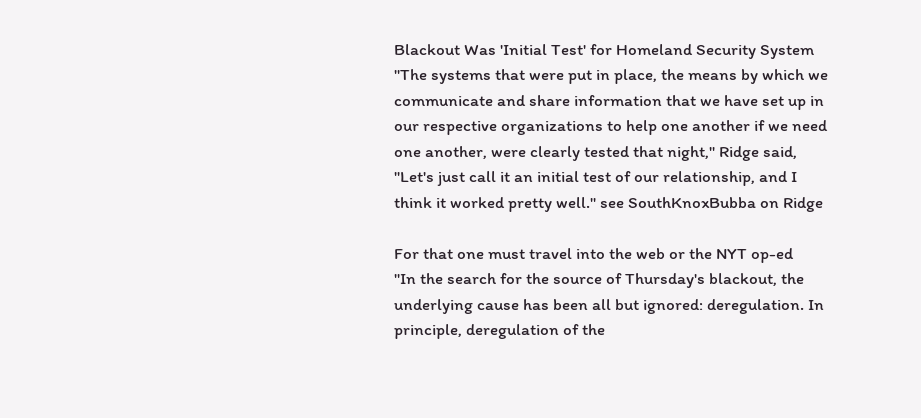Blackout Was 'Initial Test' for Homeland Security System
"The systems that were put in place, the means by which we communicate and share information that we have set up in our respective organizations to help one another if we need one another, were clearly tested that night," Ridge said, "Let's just call it an initial test of our relationship, and I think it worked pretty well." see SouthKnoxBubba on Ridge

For that one must travel into the web or the NYT op-ed
"In the search for the source of Thursday's blackout, the underlying cause has been all but ignored: deregulation. In principle, deregulation of the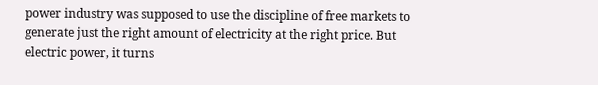power industry was supposed to use the discipline of free markets to generate just the right amount of electricity at the right price. But electric power, it turns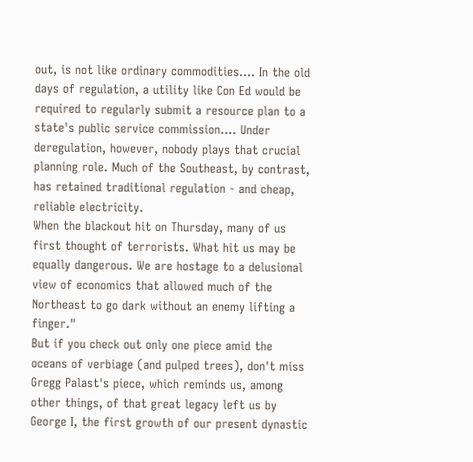out, is not like ordinary commodities.... In the old days of regulation, a utility like Con Ed would be required to regularly submit a resource plan to a state's public service commission.... Under deregulation, however, nobody plays that crucial planning role. Much of the Southeast, by contrast, has retained traditional regulation - and cheap, reliable electricity.
When the blackout hit on Thursday, many of us first thought of terrorists. What hit us may be equally dangerous. We are hostage to a delusional view of economics that allowed much of the Northeast to go dark without an enemy lifting a finger."
But if you check out only one piece amid the oceans of verbiage (and pulped trees), don't miss Gregg Palast's piece, which reminds us, among other things, of that great legacy left us by George I, the first growth of our present dynastic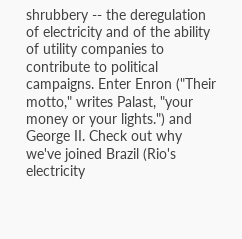shrubbery -- the deregulation of electricity and of the ability of utility companies to contribute to political campaigns. Enter Enron ("Their motto," writes Palast, "your money or your lights.") and George II. Check out why we've joined Brazil (Rio's electricity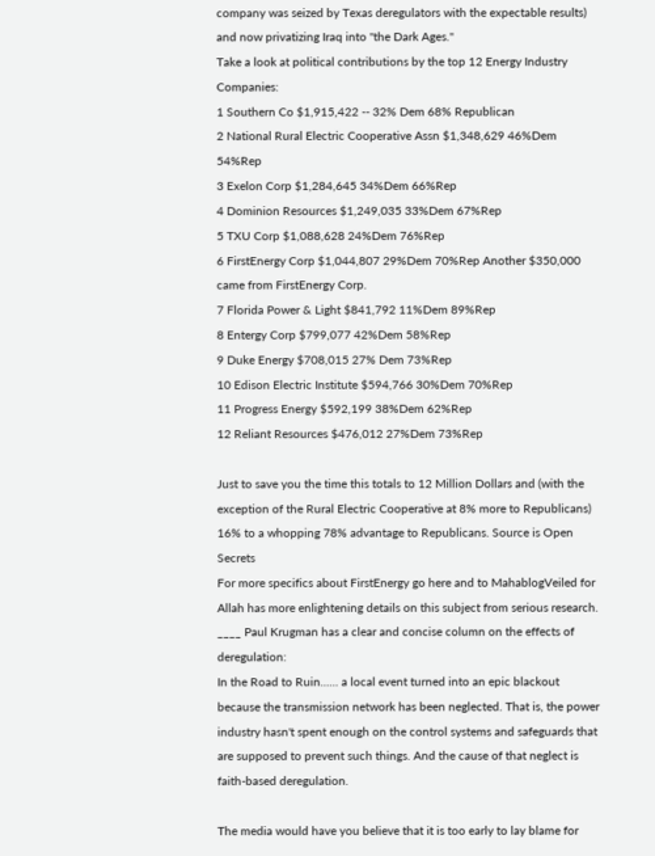company was seized by Texas deregulators with the expectable results) and now privatizing Iraq into "the Dark Ages."
Take a look at political contributions by the top 12 Energy Industry Companies:
1 Southern Co $1,915,422 -- 32% Dem 68% Republican
2 National Rural Electric Cooperative Assn $1,348,629 46%Dem 54%Rep
3 Exelon Corp $1,284,645 34%Dem 66%Rep
4 Dominion Resources $1,249,035 33%Dem 67%Rep
5 TXU Corp $1,088,628 24%Dem 76%Rep
6 FirstEnergy Corp $1,044,807 29%Dem 70%Rep Another $350,000 came from FirstEnergy Corp.
7 Florida Power & Light $841,792 11%Dem 89%Rep
8 Entergy Corp $799,077 42%Dem 58%Rep
9 Duke Energy $708,015 27% Dem 73%Rep
10 Edison Electric Institute $594,766 30%Dem 70%Rep
11 Progress Energy $592,199 38%Dem 62%Rep
12 Reliant Resources $476,012 27%Dem 73%Rep

Just to save you the time this totals to 12 Million Dollars and (with the exception of the Rural Electric Cooperative at 8% more to Republicans) 16% to a whopping 78% advantage to Republicans. Source is Open Secrets
For more specifics about FirstEnergy go here and to MahablogVeiled for Allah has more enlightening details on this subject from serious research.
____ Paul Krugman has a clear and concise column on the effects of deregulation:
In the Road to Ruin...... a local event turned into an epic blackout because the transmission network has been neglected. That is, the power industry hasn't spent enough on the control systems and safeguards that are supposed to prevent such things. And the cause of that neglect is faith-based deregulation.

The media would have you believe that it is too early to lay blame for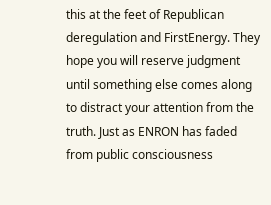this at the feet of Republican deregulation and FirstEnergy. They hope you will reserve judgment until something else comes along to distract your attention from the truth. Just as ENRON has faded from public consciousness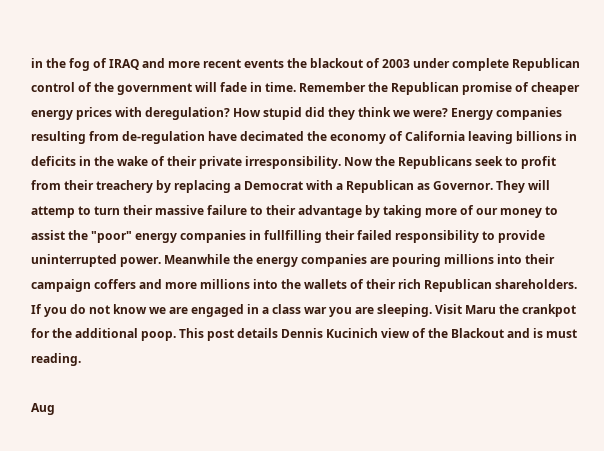in the fog of IRAQ and more recent events the blackout of 2003 under complete Republican control of the government will fade in time. Remember the Republican promise of cheaper energy prices with deregulation? How stupid did they think we were? Energy companies resulting from de-regulation have decimated the economy of California leaving billions in deficits in the wake of their private irresponsibility. Now the Republicans seek to profit from their treachery by replacing a Democrat with a Republican as Governor. They will attemp to turn their massive failure to their advantage by taking more of our money to assist the "poor" energy companies in fullfilling their failed responsibility to provide uninterrupted power. Meanwhile the energy companies are pouring millions into their campaign coffers and more millions into the wallets of their rich Republican shareholders. If you do not know we are engaged in a class war you are sleeping. Visit Maru the crankpot for the additional poop. This post details Dennis Kucinich view of the Blackout and is must reading.

Aug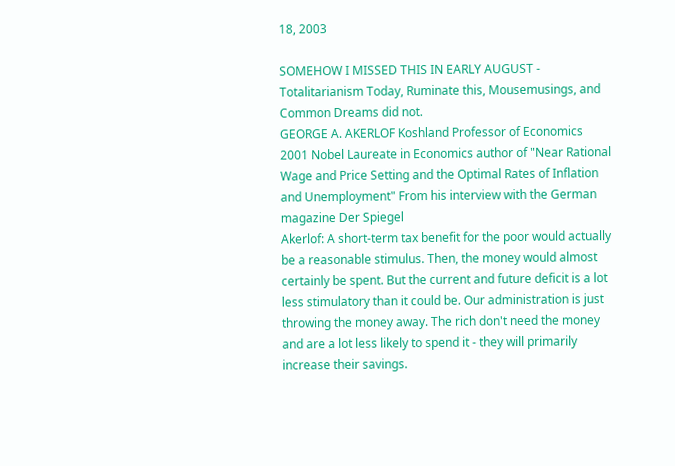18, 2003

SOMEHOW I MISSED THIS IN EARLY AUGUST - Totalitarianism Today, Ruminate this, Mousemusings, and Common Dreams did not.
GEORGE A. AKERLOF Koshland Professor of Economics 2001 Nobel Laureate in Economics author of "Near Rational Wage and Price Setting and the Optimal Rates of Inflation and Unemployment" From his interview with the German magazine Der Spiegel
Akerlof: A short-term tax benefit for the poor would actually be a reasonable stimulus. Then, the money would almost certainly be spent. But the current and future deficit is a lot less stimulatory than it could be. Our administration is just throwing the money away. The rich don't need the money and are a lot less likely to spend it - they will primarily increase their savings.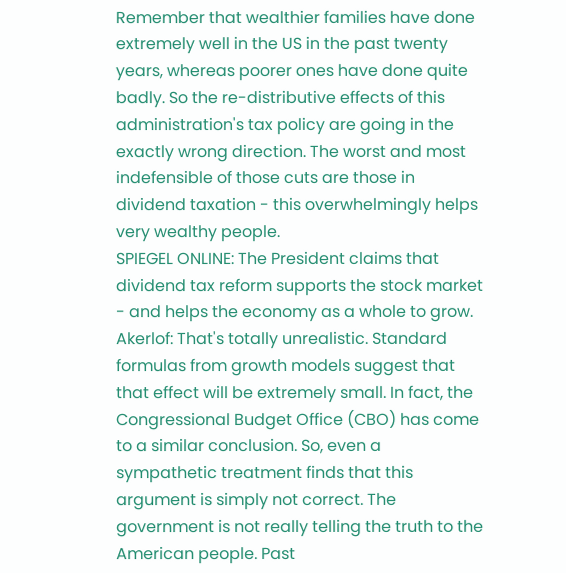Remember that wealthier families have done extremely well in the US in the past twenty years, whereas poorer ones have done quite badly. So the re-distributive effects of this administration's tax policy are going in the exactly wrong direction. The worst and most indefensible of those cuts are those in dividend taxation - this overwhelmingly helps very wealthy people.
SPIEGEL ONLINE: The President claims that dividend tax reform supports the stock market - and helps the economy as a whole to grow.
Akerlof: That's totally unrealistic. Standard formulas from growth models suggest that that effect will be extremely small. In fact, the Congressional Budget Office (CBO) has come to a similar conclusion. So, even a sympathetic treatment finds that this argument is simply not correct. The government is not really telling the truth to the American people. Past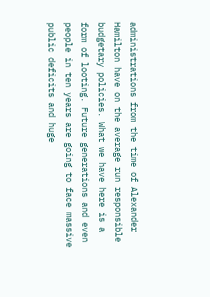administrations from the time of Alexander Hamilton have on the average run responsible budgetary policies. What we have here is a form of looting. Future generations and even people in ten years are going to face massive public deficits and huge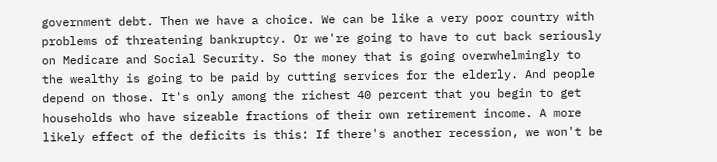government debt. Then we have a choice. We can be like a very poor country with problems of threatening bankruptcy. Or we're going to have to cut back seriously on Medicare and Social Security. So the money that is going overwhelmingly to the wealthy is going to be paid by cutting services for the elderly. And people depend on those. It's only among the richest 40 percent that you begin to get households who have sizeable fractions of their own retirement income. A more likely effect of the deficits is this: If there's another recession, we won't be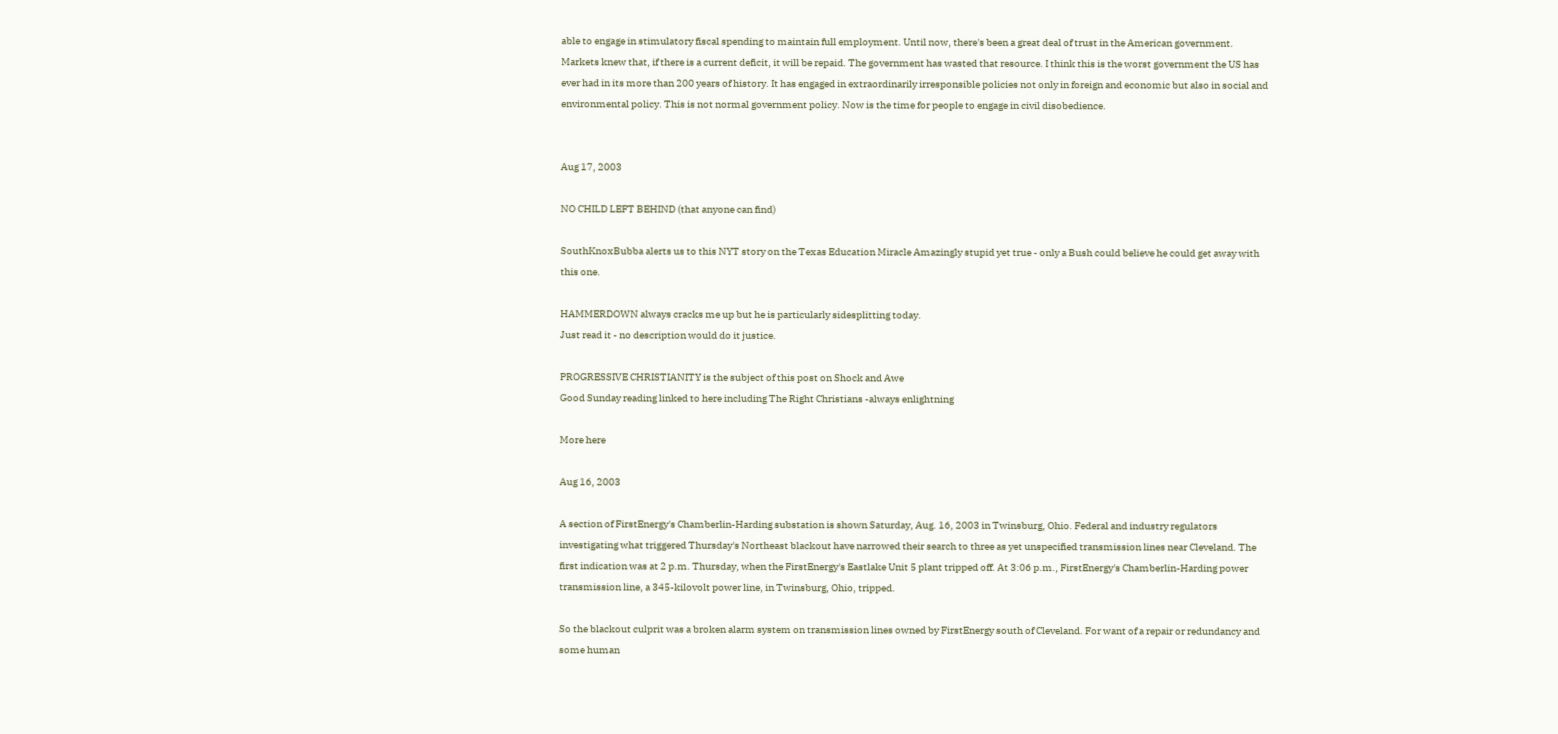able to engage in stimulatory fiscal spending to maintain full employment. Until now, there's been a great deal of trust in the American government. Markets knew that, if there is a current deficit, it will be repaid. The government has wasted that resource. I think this is the worst government the US has ever had in its more than 200 years of history. It has engaged in extraordinarily irresponsible policies not only in foreign and economic but also in social and environmental policy. This is not normal government policy. Now is the time for people to engage in civil disobedience.


Aug 17, 2003

NO CHILD LEFT BEHIND (that anyone can find)

SouthKnoxBubba alerts us to this NYT story on the Texas Education Miracle Amazingly stupid yet true - only a Bush could believe he could get away with this one.

HAMMERDOWN always cracks me up but he is particularly sidesplitting today.
Just read it - no description would do it justice.

PROGRESSIVE CHRISTIANITY is the subject of this post on Shock and Awe
Good Sunday reading linked to here including The Right Christians -always enlightning

More here

Aug 16, 2003

A section of FirstEnergy's Chamberlin-Harding substation is shown Saturday, Aug. 16, 2003 in Twinsburg, Ohio. Federal and industry regulators investigating what triggered Thursday's Northeast blackout have narrowed their search to three as yet unspecified transmission lines near Cleveland. The first indication was at 2 p.m. Thursday, when the FirstEnergy's Eastlake Unit 5 plant tripped off. At 3:06 p.m., FirstEnergy's Chamberlin-Harding power transmission line, a 345-kilovolt power line, in Twinsburg, Ohio, tripped.

So the blackout culprit was a broken alarm system on transmission lines owned by FirstEnergy south of Cleveland. For want of a repair or redundancy and some human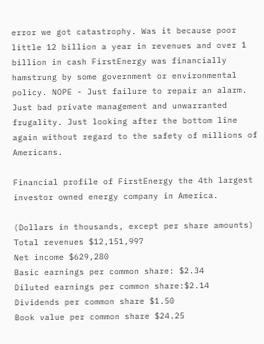error we got catastrophy. Was it because poor little 12 billion a year in revenues and over 1 billion in cash FirstEnergy was financially hamstrung by some government or environmental policy. NOPE - Just failure to repair an alarm. Just bad private management and unwarranted frugality. Just looking after the bottom line again without regard to the safety of millions of Americans.

Financial profile of FirstEnergy the 4th largest investor owned energy company in America.

(Dollars in thousands, except per share amounts)
Total revenues $12,151,997
Net income $629,280
Basic earnings per common share: $2.34
Diluted earnings per common share:$2.14
Dividends per common share $1.50
Book value per common share $24.25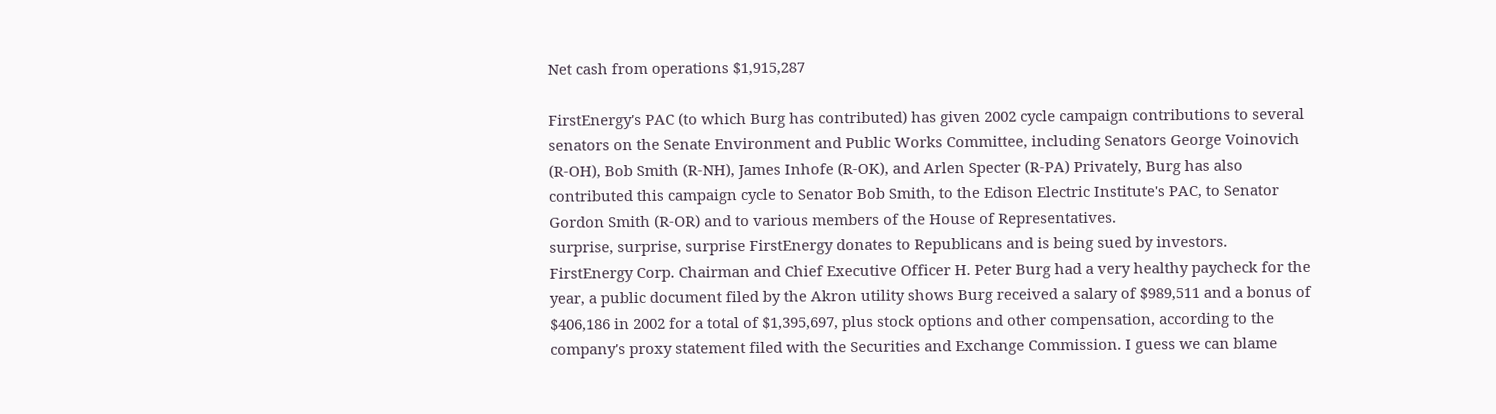Net cash from operations $1,915,287

FirstEnergy's PAC (to which Burg has contributed) has given 2002 cycle campaign contributions to several senators on the Senate Environment and Public Works Committee, including Senators George Voinovich (R-OH), Bob Smith (R-NH), James Inhofe (R-OK), and Arlen Specter (R-PA) Privately, Burg has also contributed this campaign cycle to Senator Bob Smith, to the Edison Electric Institute's PAC, to Senator Gordon Smith (R-OR) and to various members of the House of Representatives.
surprise, surprise, surprise FirstEnergy donates to Republicans and is being sued by investors.
FirstEnergy Corp. Chairman and Chief Executive Officer H. Peter Burg had a very healthy paycheck for the year, a public document filed by the Akron utility shows Burg received a salary of $989,511 and a bonus of $406,186 in 2002 for a total of $1,395,697, plus stock options and other compensation, according to the company's proxy statement filed with the Securities and Exchange Commission. I guess we can blame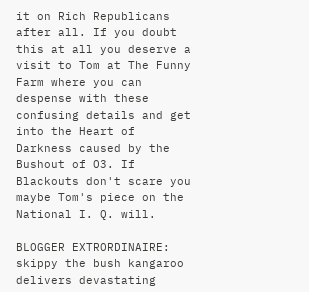it on Rich Republicans after all. If you doubt this at all you deserve a visit to Tom at The Funny Farm where you can despense with these confusing details and get into the Heart of Darkness caused by the Bushout of O3. If Blackouts don't scare you maybe Tom's piece on the National I. Q. will.

BLOGGER EXTRORDINAIRE: skippy the bush kangaroo delivers devastating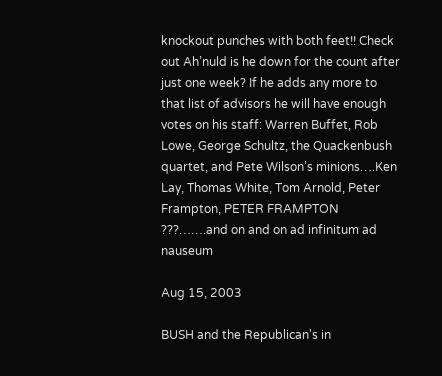knockout punches with both feet!! Check out Ah’nuld is he down for the count after just one week? If he adds any more to that list of advisors he will have enough votes on his staff: Warren Buffet, Rob Lowe, George Schultz, the Quackenbush quartet, and Pete Wilson’s minions….Ken Lay, Thomas White, Tom Arnold, Peter Frampton, PETER FRAMPTON ???…….and on and on ad infinitum ad nauseum

Aug 15, 2003

BUSH and the Republican's in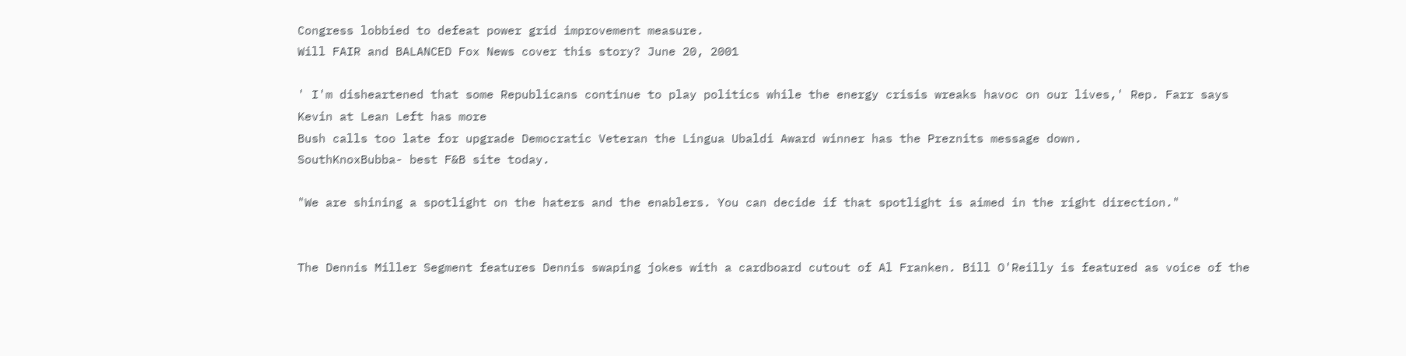Congress lobbied to defeat power grid improvement measure.
Will FAIR and BALANCED Fox News cover this story? June 20, 2001

' I'm disheartened that some Republicans continue to play politics while the energy crisis wreaks havoc on our lives,' Rep. Farr says Kevin at Lean Left has more
Bush calls too late for upgrade Democratic Veteran the Lingua Ubaldi Award winner has the Preznits message down.
SouthKnoxBubba- best F&B site today.

"We are shining a spotlight on the haters and the enablers. You can decide if that spotlight is aimed in the right direction."


The Dennis Miller Segment features Dennis swaping jokes with a cardboard cutout of Al Franken. Bill O'Reilly is featured as voice of the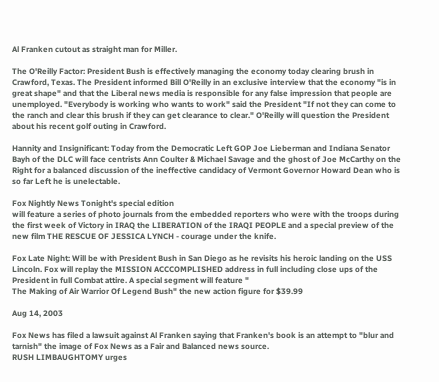Al Franken cutout as straight man for Miller.

The O'Reilly Factor: President Bush is effectively managing the economy today clearing brush in Crawford, Texas. The President informed Bill O'Reilly in an exclusive interview that the economy "is in great shape" and that the Liberal news media is responsible for any false impression that people are unemployed. "Everybody is working who wants to work" said the President "If not they can come to the ranch and clear this brush if they can get clearance to clear." O'Reilly will question the President about his recent golf outing in Crawford.

Hannity and Insignificant: Today from the Democratic Left GOP Joe Lieberman and Indiana Senator Bayh of the DLC will face centrists Ann Coulter & Michael Savage and the ghost of Joe McCarthy on the Right for a balanced discussion of the ineffective candidacy of Vermont Governor Howard Dean who is so far Left he is unelectable.

Fox Nightly News Tonight's special edition
will feature a series of photo journals from the embedded reporters who were with the troops during the first week of Victory in IRAQ the LIBERATION of the IRAQI PEOPLE and a special preview of the new film THE RESCUE OF JESSICA LYNCH - courage under the knife.

Fox Late Night: Will be with President Bush in San Diego as he revisits his heroic landing on the USS Lincoln. Fox will replay the MISSION ACCCOMPLISHED address in full including close ups of the President in full Combat attire. A special segment will feature "
The Making of Air Warrior Of Legend Bush" the new action figure for $39.99

Aug 14, 2003

Fox News has filed a lawsuit against Al Franken saying that Franken's book is an attempt to "blur and tarnish" the image of Fox News as a Fair and Balanced news source.
RUSH LIMBAUGHTOMY urges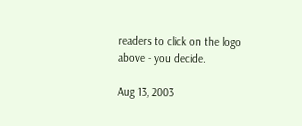readers to click on the logo above - you decide.

Aug 13, 2003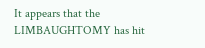It appears that the LIMBAUGHTOMY has hit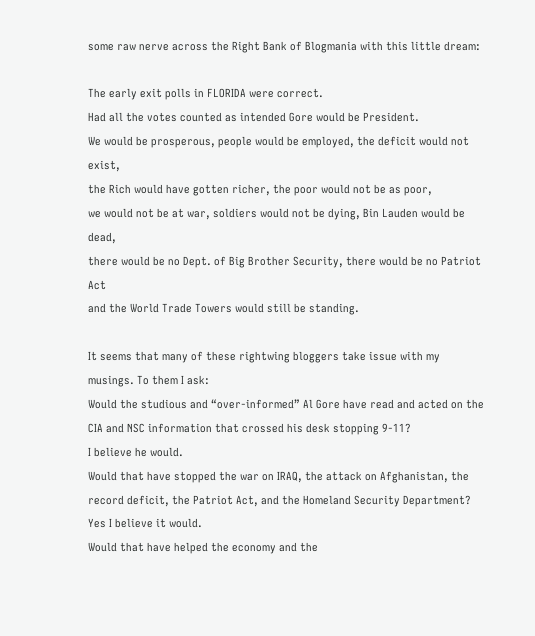some raw nerve across the Right Bank of Blogmania with this little dream:

The early exit polls in FLORIDA were correct.
Had all the votes counted as intended Gore would be President.
We would be prosperous, people would be employed, the deficit would not exist,
the Rich would have gotten richer, the poor would not be as poor,
we would not be at war, soldiers would not be dying, Bin Lauden would be dead,
there would be no Dept. of Big Brother Security, there would be no Patriot Act
and the World Trade Towers would still be standing.

It seems that many of these rightwing bloggers take issue with my musings. To them I ask:
Would the studious and “over-informed” Al Gore have read and acted on the CIA and NSC information that crossed his desk stopping 9-11?
I believe he would.
Would that have stopped the war on IRAQ, the attack on Afghanistan, the record deficit, the Patriot Act, and the Homeland Security Department?
Yes I believe it would.
Would that have helped the economy and the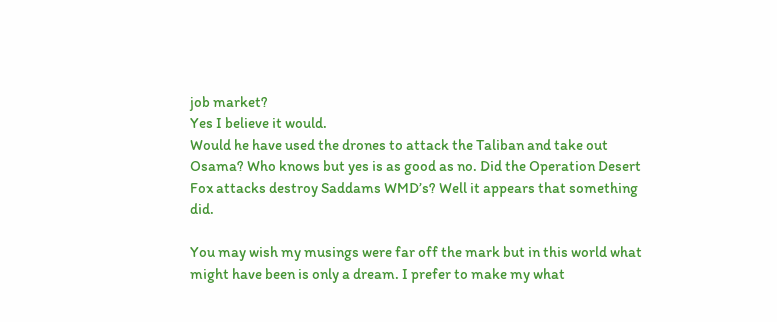job market?
Yes I believe it would.
Would he have used the drones to attack the Taliban and take out Osama? Who knows but yes is as good as no. Did the Operation Desert Fox attacks destroy Saddams WMD’s? Well it appears that something did.

You may wish my musings were far off the mark but in this world what might have been is only a dream. I prefer to make my what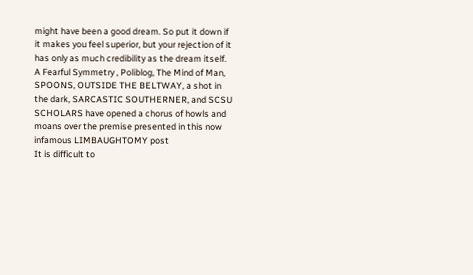might have been a good dream. So put it down if it makes you feel superior, but your rejection of it has only as much credibility as the dream itself.
A Fearful Symmetry , Poliblog, The Mind of Man, SPOONS, OUTSIDE THE BELTWAY, a shot in the dark, SARCASTIC SOUTHERNER, and SCSU SCHOLARS have opened a chorus of howls and moans over the premise presented in this now infamous LIMBAUGHTOMY post
It is difficult to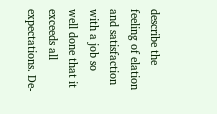describe the feeling of elation and satisfaction with a job so well done that it exceeds all expectations. De-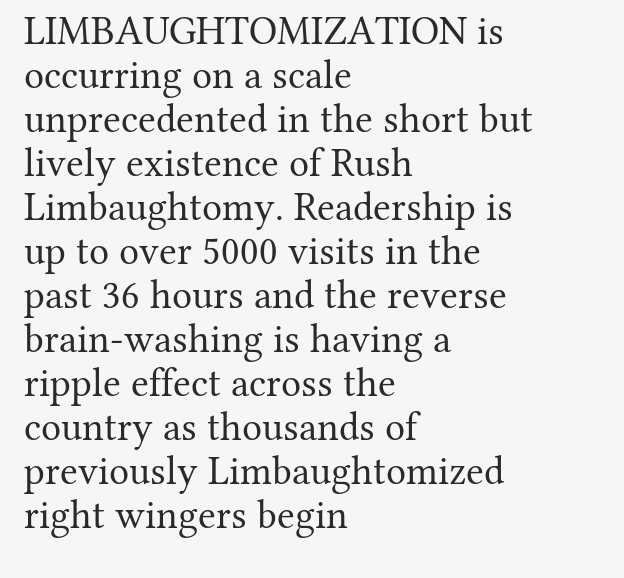LIMBAUGHTOMIZATION is occurring on a scale unprecedented in the short but lively existence of Rush Limbaughtomy. Readership is up to over 5000 visits in the past 36 hours and the reverse brain-washing is having a ripple effect across the country as thousands of previously Limbaughtomized right wingers begin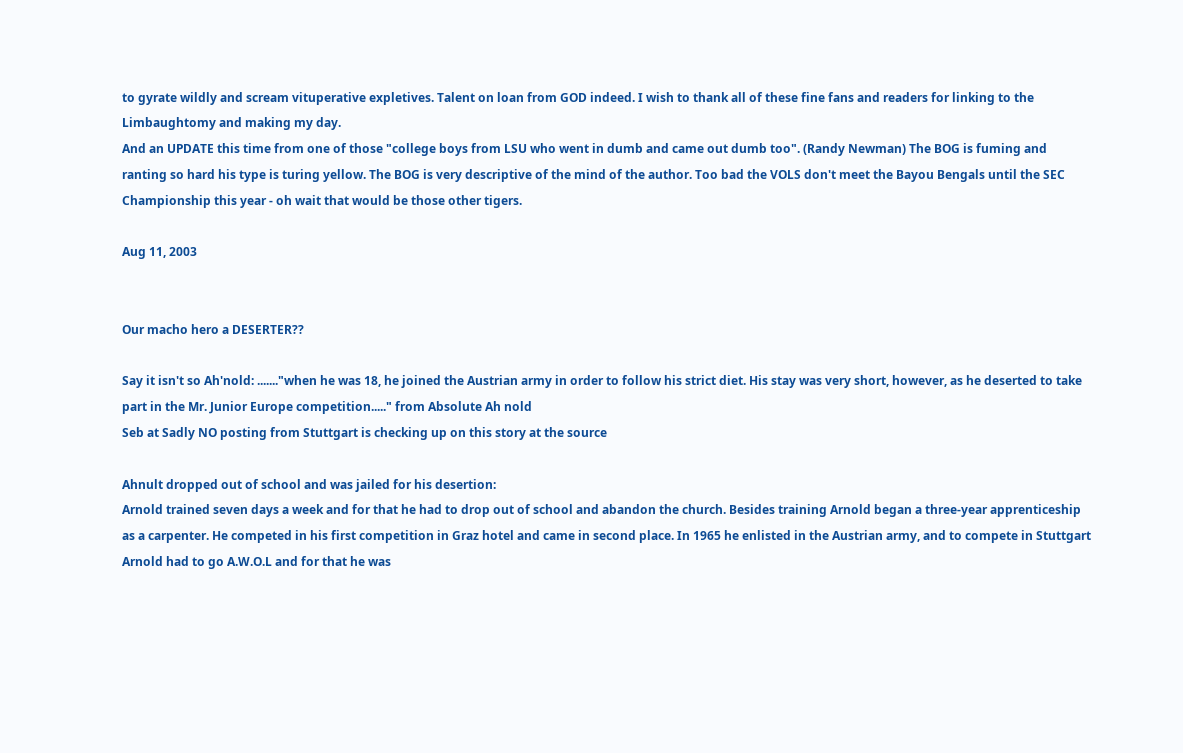to gyrate wildly and scream vituperative expletives. Talent on loan from GOD indeed. I wish to thank all of these fine fans and readers for linking to the Limbaughtomy and making my day.
And an UPDATE this time from one of those "college boys from LSU who went in dumb and came out dumb too". (Randy Newman) The BOG is fuming and ranting so hard his type is turing yellow. The BOG is very descriptive of the mind of the author. Too bad the VOLS don't meet the Bayou Bengals until the SEC Championship this year - oh wait that would be those other tigers.

Aug 11, 2003


Our macho hero a DESERTER??

Say it isn't so Ah'nold: ......."when he was 18, he joined the Austrian army in order to follow his strict diet. His stay was very short, however, as he deserted to take part in the Mr. Junior Europe competition....." from Absolute Ah nold
Seb at Sadly NO posting from Stuttgart is checking up on this story at the source

Ahnult dropped out of school and was jailed for his desertion:
Arnold trained seven days a week and for that he had to drop out of school and abandon the church. Besides training Arnold began a three-year apprenticeship as a carpenter. He competed in his first competition in Graz hotel and came in second place. In 1965 he enlisted in the Austrian army, and to compete in Stuttgart Arnold had to go A.W.O.L and for that he was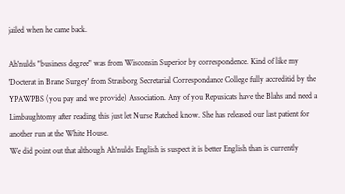jailed when he came back.

Ah'nulds "business degree" was from Wisconsin Superior by correspondence. Kind of like my 'Docterat in Brane Surgey' from Strasborg Secretarial Correspondance College fully accreditid by the YPAWPBS (you pay and we provide) Association. Any of you Repusicats have the Blahs and need a Limbaughtomy after reading this just let Nurse Ratched know. She has released our last patient for another run at the White House.
We did point out that although Ah'nulds English is suspect it is better English than is currently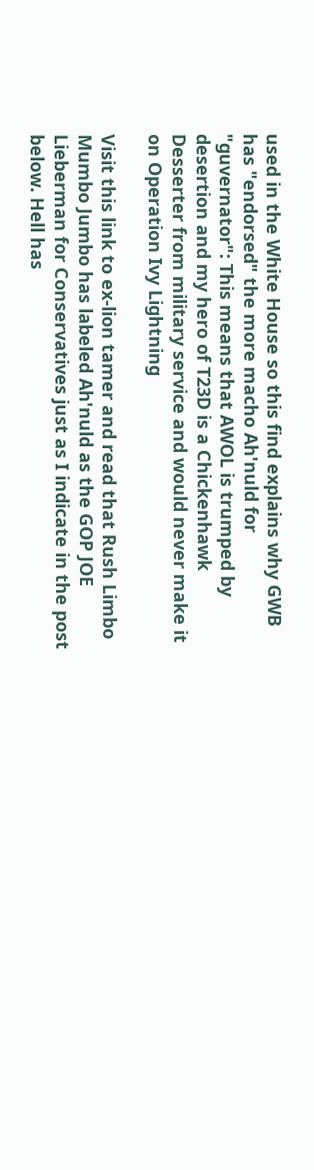used in the White House so this find explains why GWB has "endorsed" the more macho Ah'nuld for "guvernator": This means that AWOL is trumped by desertion and my hero of T23D is a Chickenhawk Desserter from military service and would never make it on Operation Ivy Lightning

Visit this link to ex-lion tamer and read that Rush Limbo Mumbo Jumbo has labeled Ah'nuld as the GOP JOE Lieberman for Conservatives just as I indicate in the post below. Hell has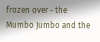frozen over - the Mumbo Jumbo and the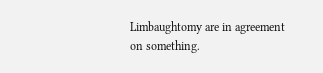Limbaughtomy are in agreement on something.